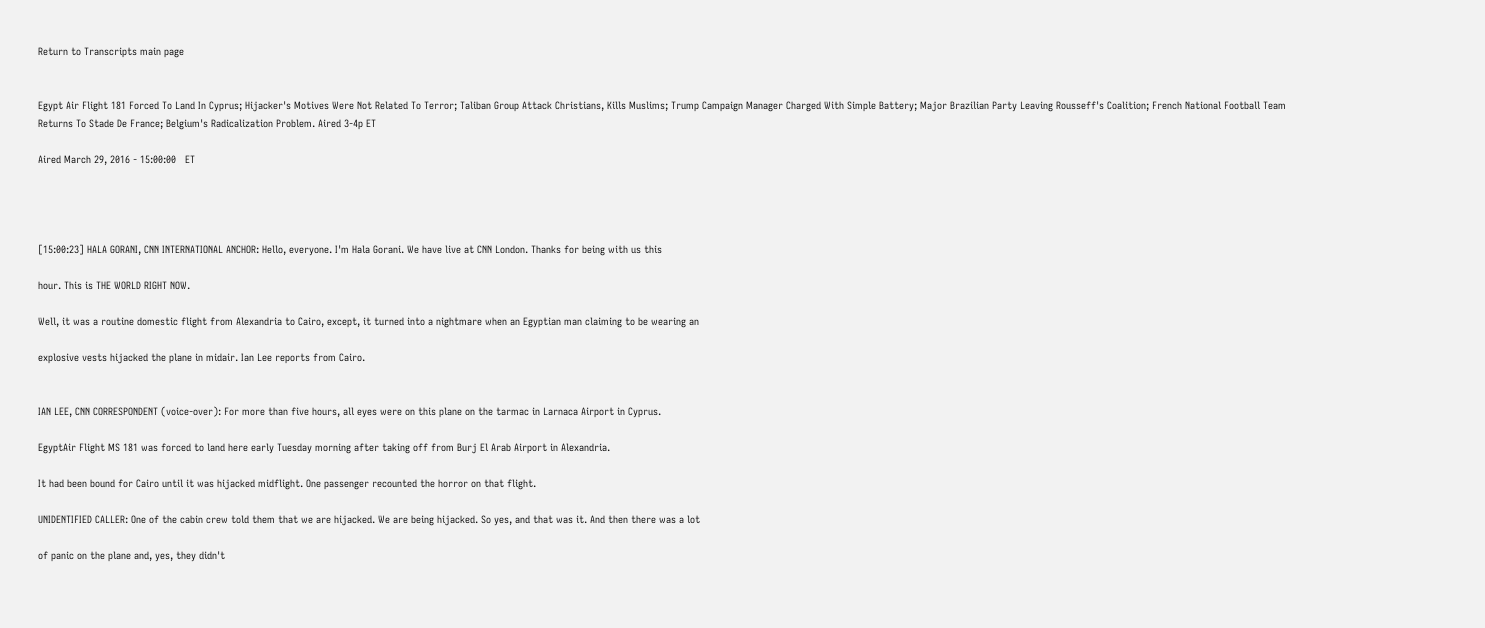Return to Transcripts main page


Egypt Air Flight 181 Forced To Land In Cyprus; Hijacker's Motives Were Not Related To Terror; Taliban Group Attack Christians, Kills Muslims; Trump Campaign Manager Charged With Simple Battery; Major Brazilian Party Leaving Rousseff's Coalition; French National Football Team Returns To Stade De France; Belgium's Radicalization Problem. Aired 3-4p ET

Aired March 29, 2016 - 15:00:00   ET




[15:00:23] HALA GORANI, CNN INTERNATIONAL ANCHOR: Hello, everyone. I'm Hala Gorani. We have live at CNN London. Thanks for being with us this

hour. This is THE WORLD RIGHT NOW.

Well, it was a routine domestic flight from Alexandria to Cairo, except, it turned into a nightmare when an Egyptian man claiming to be wearing an

explosive vests hijacked the plane in midair. Ian Lee reports from Cairo.


IAN LEE, CNN CORRESPONDENT (voice-over): For more than five hours, all eyes were on this plane on the tarmac in Larnaca Airport in Cyprus.

EgyptAir Flight MS 181 was forced to land here early Tuesday morning after taking off from Burj El Arab Airport in Alexandria.

It had been bound for Cairo until it was hijacked midflight. One passenger recounted the horror on that flight.

UNIDENTIFIED CALLER: One of the cabin crew told them that we are hijacked. We are being hijacked. So yes, and that was it. And then there was a lot

of panic on the plane and, yes, they didn't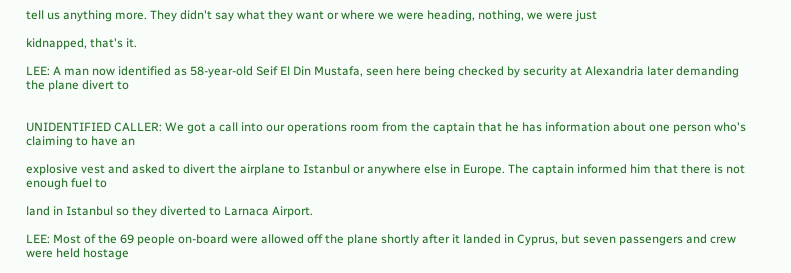tell us anything more. They didn't say what they want or where we were heading, nothing, we were just

kidnapped, that's it.

LEE: A man now identified as 58-year-old Seif El Din Mustafa, seen here being checked by security at Alexandria later demanding the plane divert to


UNIDENTIFIED CALLER: We got a call into our operations room from the captain that he has information about one person who's claiming to have an

explosive vest and asked to divert the airplane to Istanbul or anywhere else in Europe. The captain informed him that there is not enough fuel to

land in Istanbul so they diverted to Larnaca Airport.

LEE: Most of the 69 people on-board were allowed off the plane shortly after it landed in Cyprus, but seven passengers and crew were held hostage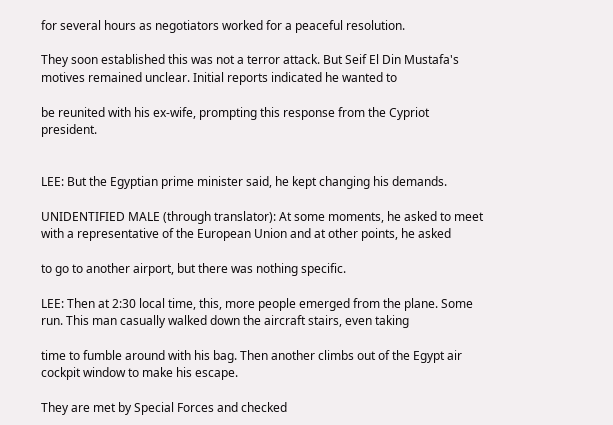for several hours as negotiators worked for a peaceful resolution.

They soon established this was not a terror attack. But Seif El Din Mustafa's motives remained unclear. Initial reports indicated he wanted to

be reunited with his ex-wife, prompting this response from the Cypriot president.


LEE: But the Egyptian prime minister said, he kept changing his demands.

UNIDENTIFIED MALE (through translator): At some moments, he asked to meet with a representative of the European Union and at other points, he asked

to go to another airport, but there was nothing specific.

LEE: Then at 2:30 local time, this, more people emerged from the plane. Some run. This man casually walked down the aircraft stairs, even taking

time to fumble around with his bag. Then another climbs out of the Egypt air cockpit window to make his escape.

They are met by Special Forces and checked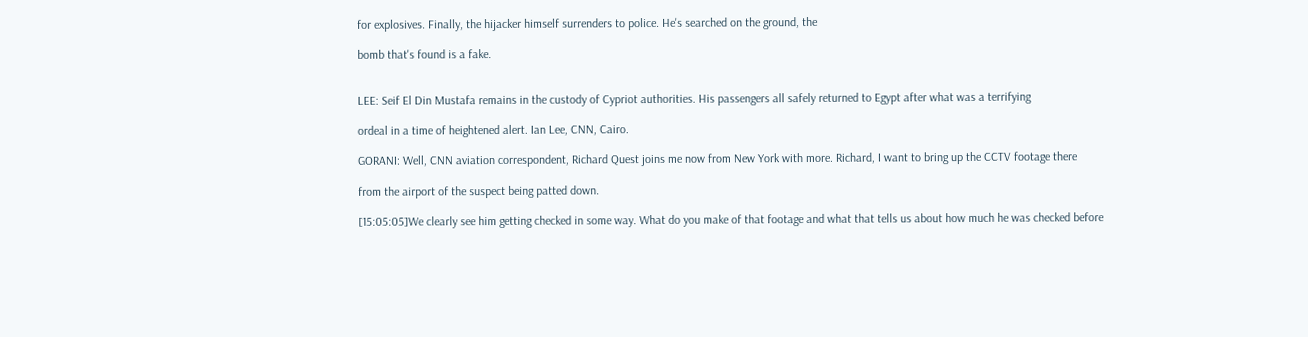for explosives. Finally, the hijacker himself surrenders to police. He's searched on the ground, the

bomb that's found is a fake.


LEE: Seif El Din Mustafa remains in the custody of Cypriot authorities. His passengers all safely returned to Egypt after what was a terrifying

ordeal in a time of heightened alert. Ian Lee, CNN, Cairo.

GORANI: Well, CNN aviation correspondent, Richard Quest joins me now from New York with more. Richard, I want to bring up the CCTV footage there

from the airport of the suspect being patted down.

[15:05:05]We clearly see him getting checked in some way. What do you make of that footage and what that tells us about how much he was checked before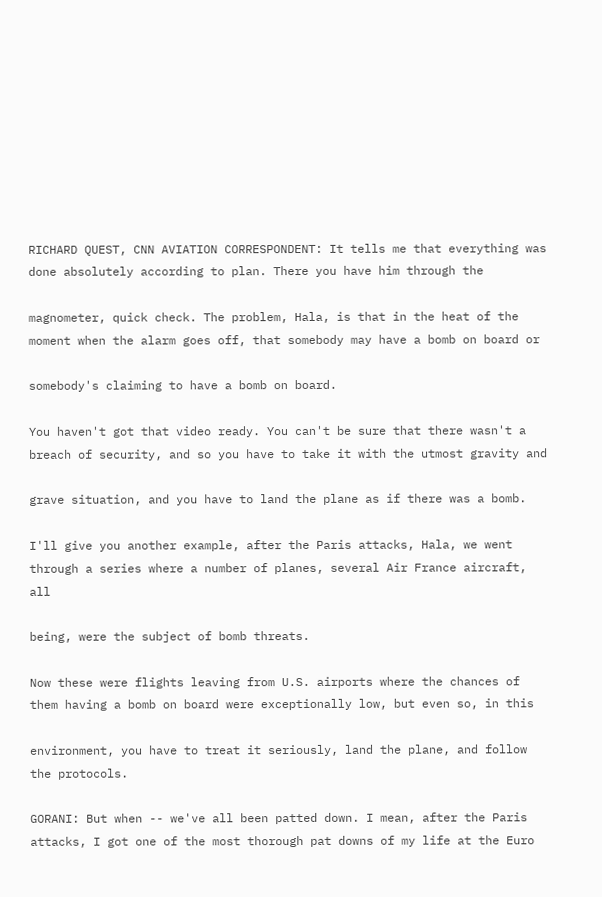RICHARD QUEST, CNN AVIATION CORRESPONDENT: It tells me that everything was done absolutely according to plan. There you have him through the

magnometer, quick check. The problem, Hala, is that in the heat of the moment when the alarm goes off, that somebody may have a bomb on board or

somebody's claiming to have a bomb on board.

You haven't got that video ready. You can't be sure that there wasn't a breach of security, and so you have to take it with the utmost gravity and

grave situation, and you have to land the plane as if there was a bomb.

I'll give you another example, after the Paris attacks, Hala, we went through a series where a number of planes, several Air France aircraft, all

being, were the subject of bomb threats.

Now these were flights leaving from U.S. airports where the chances of them having a bomb on board were exceptionally low, but even so, in this

environment, you have to treat it seriously, land the plane, and follow the protocols.

GORANI: But when -- we've all been patted down. I mean, after the Paris attacks, I got one of the most thorough pat downs of my life at the Euro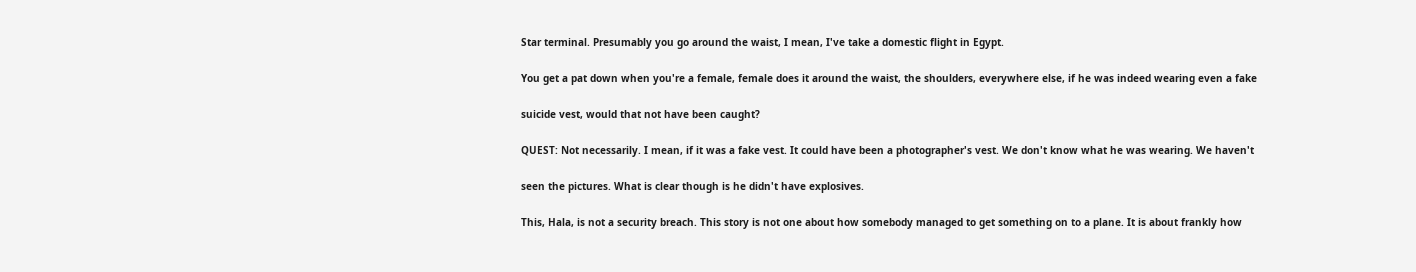Star terminal. Presumably you go around the waist, I mean, I've take a domestic flight in Egypt.

You get a pat down when you're a female, female does it around the waist, the shoulders, everywhere else, if he was indeed wearing even a fake

suicide vest, would that not have been caught?

QUEST: Not necessarily. I mean, if it was a fake vest. It could have been a photographer's vest. We don't know what he was wearing. We haven't

seen the pictures. What is clear though is he didn't have explosives.

This, Hala, is not a security breach. This story is not one about how somebody managed to get something on to a plane. It is about frankly how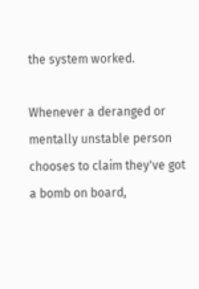the system worked.

Whenever a deranged or mentally unstable person chooses to claim they've got a bomb on board,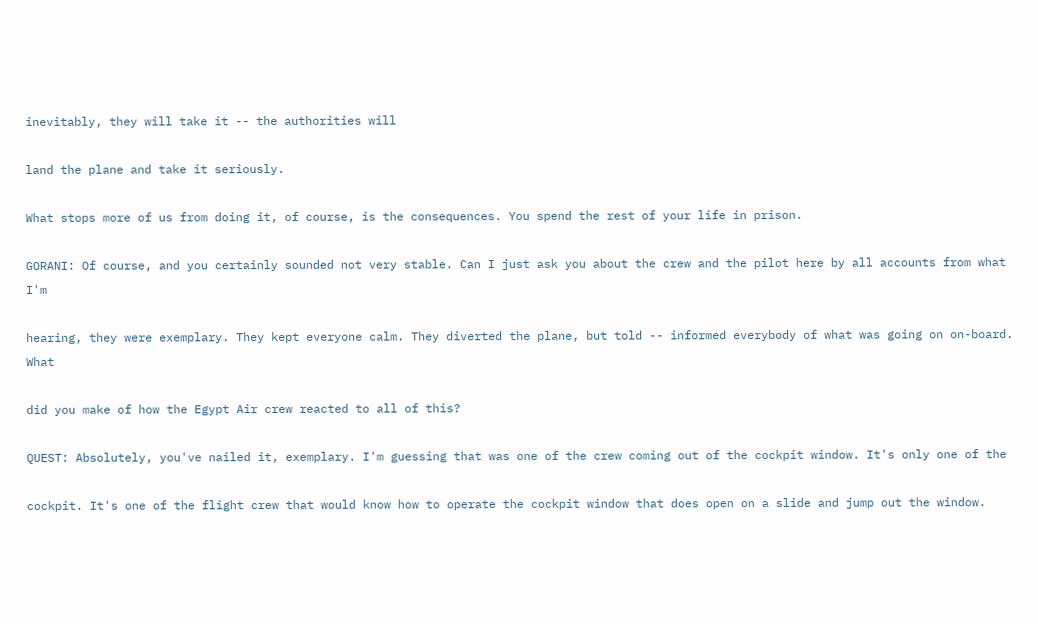inevitably, they will take it -- the authorities will

land the plane and take it seriously.

What stops more of us from doing it, of course, is the consequences. You spend the rest of your life in prison.

GORANI: Of course, and you certainly sounded not very stable. Can I just ask you about the crew and the pilot here by all accounts from what I'm

hearing, they were exemplary. They kept everyone calm. They diverted the plane, but told -- informed everybody of what was going on on-board. What

did you make of how the Egypt Air crew reacted to all of this?

QUEST: Absolutely, you've nailed it, exemplary. I'm guessing that was one of the crew coming out of the cockpit window. It's only one of the

cockpit. It's one of the flight crew that would know how to operate the cockpit window that does open on a slide and jump out the window.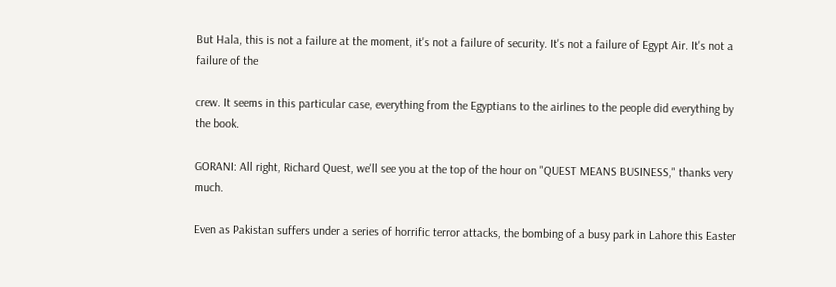But Hala, this is not a failure at the moment, it's not a failure of security. It's not a failure of Egypt Air. It's not a failure of the

crew. It seems in this particular case, everything from the Egyptians to the airlines to the people did everything by the book.

GORANI: All right, Richard Quest, we'll see you at the top of the hour on "QUEST MEANS BUSINESS," thanks very much.

Even as Pakistan suffers under a series of horrific terror attacks, the bombing of a busy park in Lahore this Easter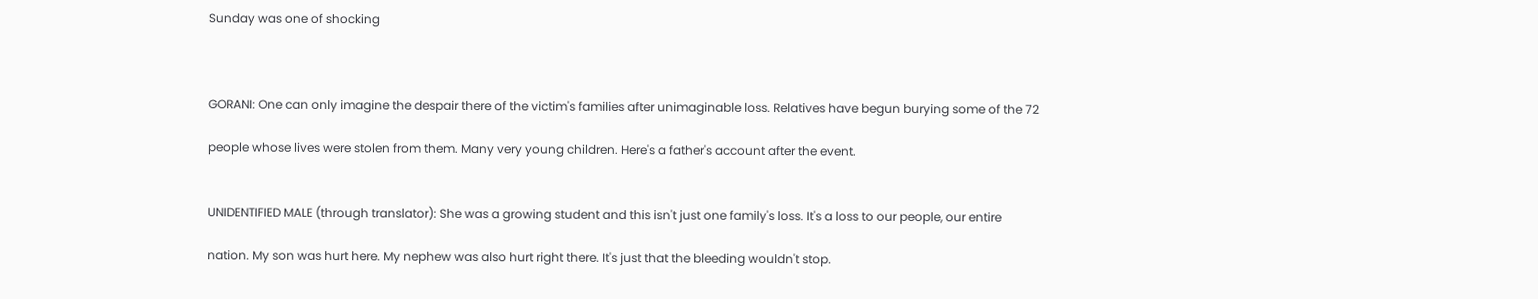Sunday was one of shocking



GORANI: One can only imagine the despair there of the victim's families after unimaginable loss. Relatives have begun burying some of the 72

people whose lives were stolen from them. Many very young children. Here's a father's account after the event.


UNIDENTIFIED MALE (through translator): She was a growing student and this isn't just one family's loss. It's a loss to our people, our entire

nation. My son was hurt here. My nephew was also hurt right there. It's just that the bleeding wouldn't stop.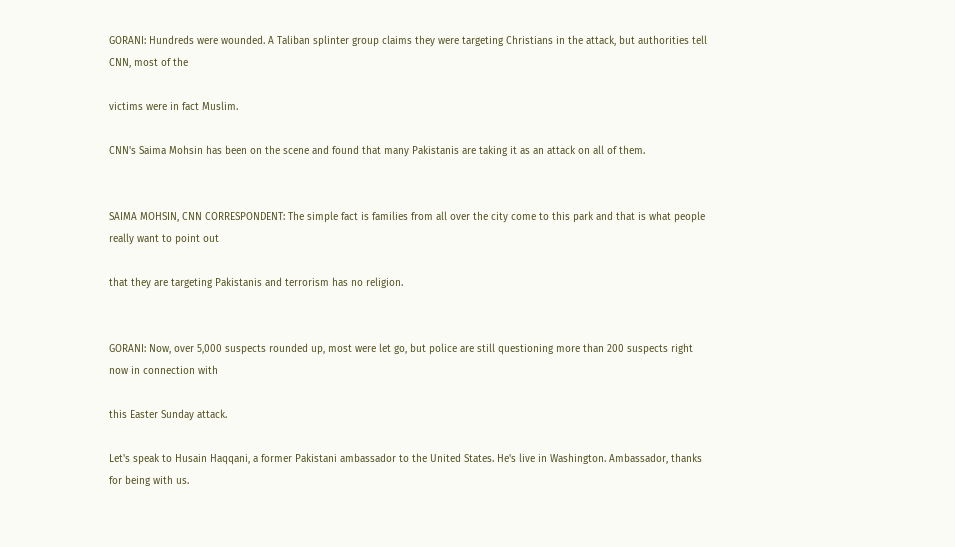GORANI: Hundreds were wounded. A Taliban splinter group claims they were targeting Christians in the attack, but authorities tell CNN, most of the

victims were in fact Muslim.

CNN's Saima Mohsin has been on the scene and found that many Pakistanis are taking it as an attack on all of them.


SAIMA MOHSIN, CNN CORRESPONDENT: The simple fact is families from all over the city come to this park and that is what people really want to point out

that they are targeting Pakistanis and terrorism has no religion.


GORANI: Now, over 5,000 suspects rounded up, most were let go, but police are still questioning more than 200 suspects right now in connection with

this Easter Sunday attack.

Let's speak to Husain Haqqani, a former Pakistani ambassador to the United States. He's live in Washington. Ambassador, thanks for being with us.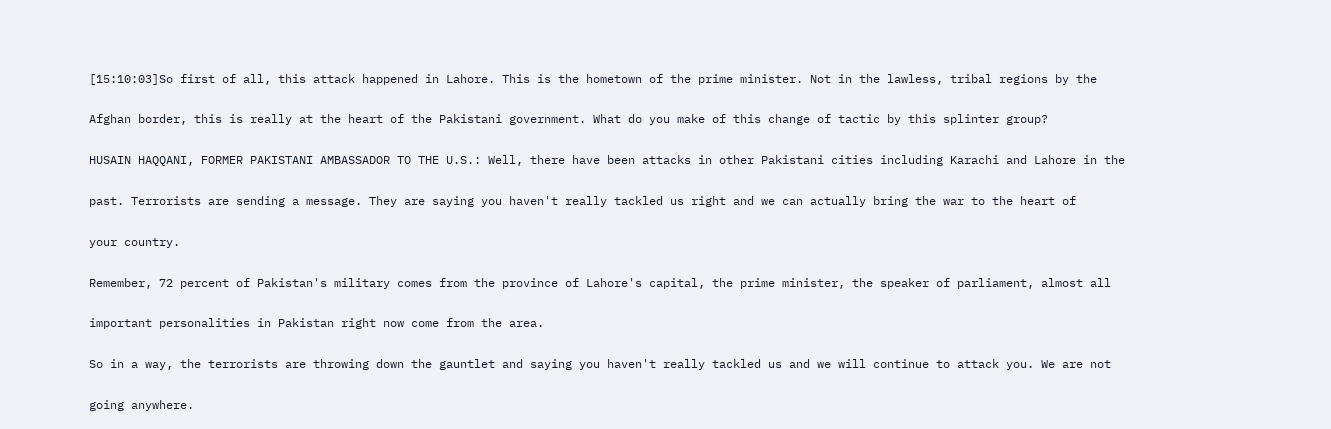[15:10:03]So first of all, this attack happened in Lahore. This is the hometown of the prime minister. Not in the lawless, tribal regions by the

Afghan border, this is really at the heart of the Pakistani government. What do you make of this change of tactic by this splinter group?

HUSAIN HAQQANI, FORMER PAKISTANI AMBASSADOR TO THE U.S.: Well, there have been attacks in other Pakistani cities including Karachi and Lahore in the

past. Terrorists are sending a message. They are saying you haven't really tackled us right and we can actually bring the war to the heart of

your country.

Remember, 72 percent of Pakistan's military comes from the province of Lahore's capital, the prime minister, the speaker of parliament, almost all

important personalities in Pakistan right now come from the area.

So in a way, the terrorists are throwing down the gauntlet and saying you haven't really tackled us and we will continue to attack you. We are not

going anywhere.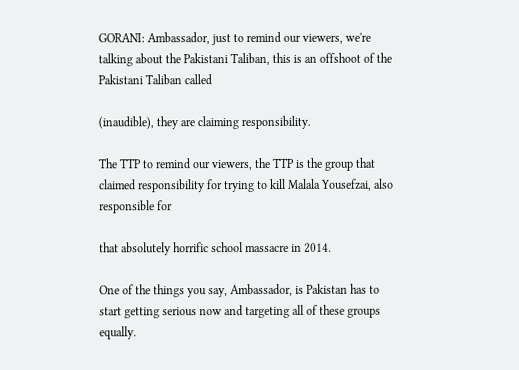GORANI: Ambassador, just to remind our viewers, we're talking about the Pakistani Taliban, this is an offshoot of the Pakistani Taliban called

(inaudible), they are claiming responsibility.

The TTP to remind our viewers, the TTP is the group that claimed responsibility for trying to kill Malala Yousefzai, also responsible for

that absolutely horrific school massacre in 2014.

One of the things you say, Ambassador, is Pakistan has to start getting serious now and targeting all of these groups equally.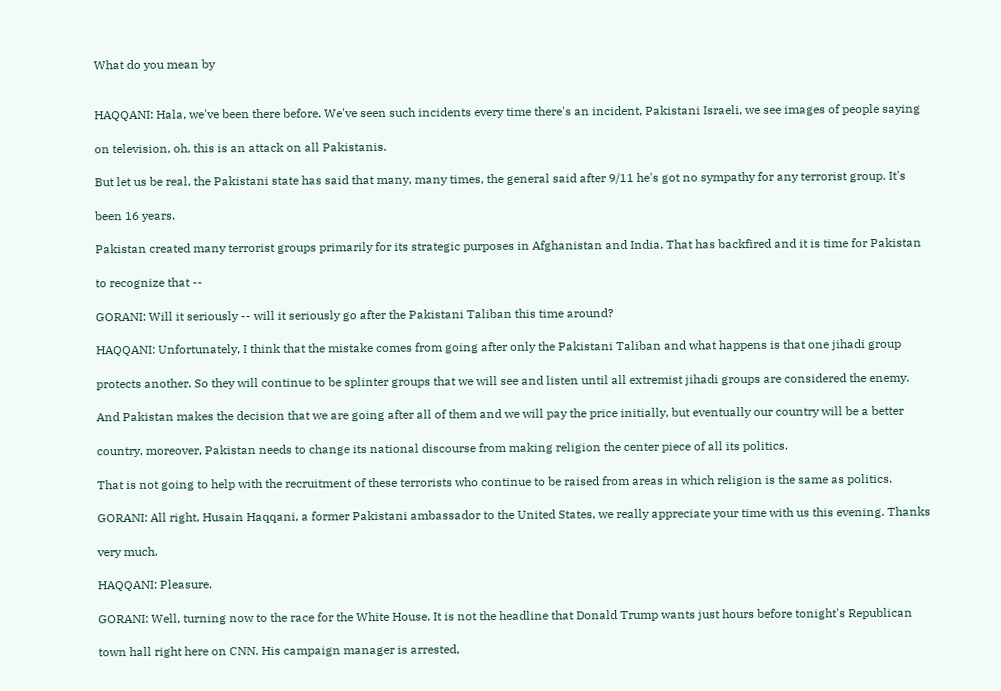What do you mean by


HAQQANI: Hala, we've been there before. We've seen such incidents every time there's an incident, Pakistani Israeli, we see images of people saying

on television, oh, this is an attack on all Pakistanis.

But let us be real, the Pakistani state has said that many, many times, the general said after 9/11 he's got no sympathy for any terrorist group. It's

been 16 years.

Pakistan created many terrorist groups primarily for its strategic purposes in Afghanistan and India. That has backfired and it is time for Pakistan

to recognize that --

GORANI: Will it seriously -- will it seriously go after the Pakistani Taliban this time around?

HAQQANI: Unfortunately, I think that the mistake comes from going after only the Pakistani Taliban and what happens is that one jihadi group

protects another. So they will continue to be splinter groups that we will see and listen until all extremist jihadi groups are considered the enemy.

And Pakistan makes the decision that we are going after all of them and we will pay the price initially, but eventually our country will be a better

country, moreover, Pakistan needs to change its national discourse from making religion the center piece of all its politics.

That is not going to help with the recruitment of these terrorists who continue to be raised from areas in which religion is the same as politics.

GORANI: All right, Husain Haqqani, a former Pakistani ambassador to the United States, we really appreciate your time with us this evening. Thanks

very much.

HAQQANI: Pleasure.

GORANI: Well, turning now to the race for the White House. It is not the headline that Donald Trump wants just hours before tonight's Republican

town hall right here on CNN. His campaign manager is arrested,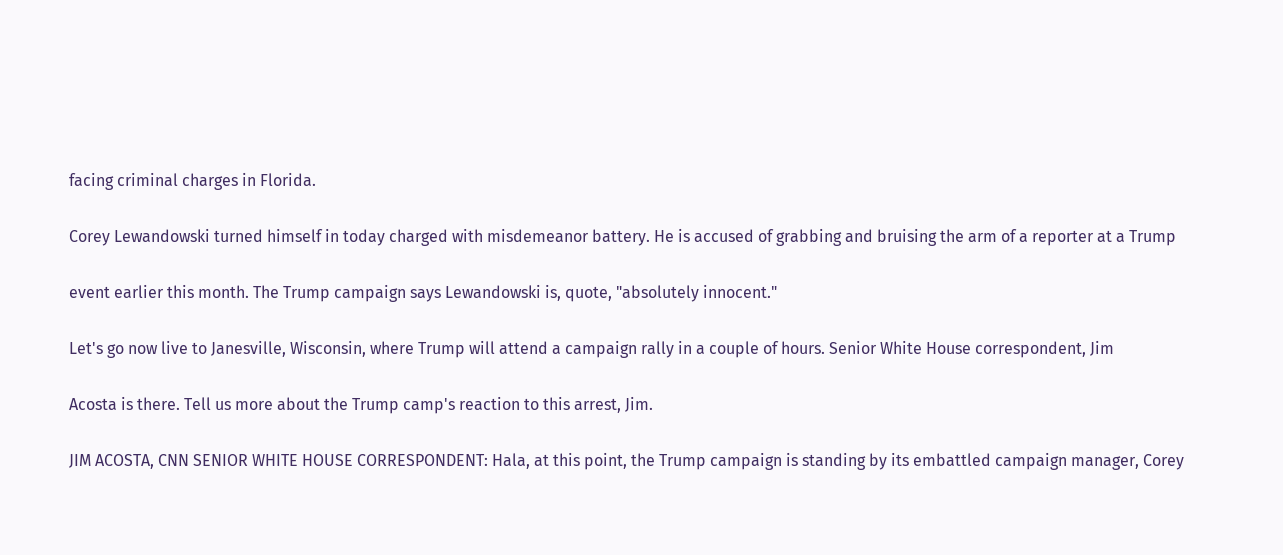facing criminal charges in Florida.

Corey Lewandowski turned himself in today charged with misdemeanor battery. He is accused of grabbing and bruising the arm of a reporter at a Trump

event earlier this month. The Trump campaign says Lewandowski is, quote, "absolutely innocent."

Let's go now live to Janesville, Wisconsin, where Trump will attend a campaign rally in a couple of hours. Senior White House correspondent, Jim

Acosta is there. Tell us more about the Trump camp's reaction to this arrest, Jim.

JIM ACOSTA, CNN SENIOR WHITE HOUSE CORRESPONDENT: Hala, at this point, the Trump campaign is standing by its embattled campaign manager, Corey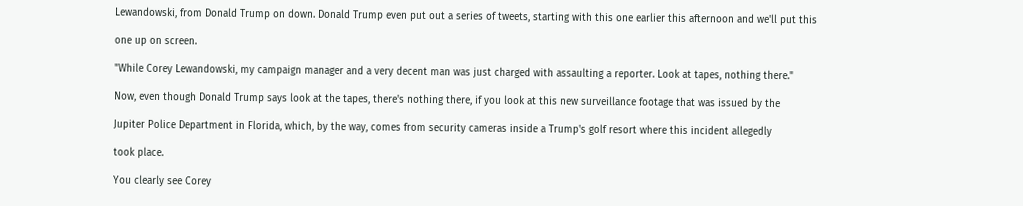Lewandowski, from Donald Trump on down. Donald Trump even put out a series of tweets, starting with this one earlier this afternoon and we'll put this

one up on screen.

"While Corey Lewandowski, my campaign manager and a very decent man was just charged with assaulting a reporter. Look at tapes, nothing there."

Now, even though Donald Trump says look at the tapes, there's nothing there, if you look at this new surveillance footage that was issued by the

Jupiter Police Department in Florida, which, by the way, comes from security cameras inside a Trump's golf resort where this incident allegedly

took place.

You clearly see Corey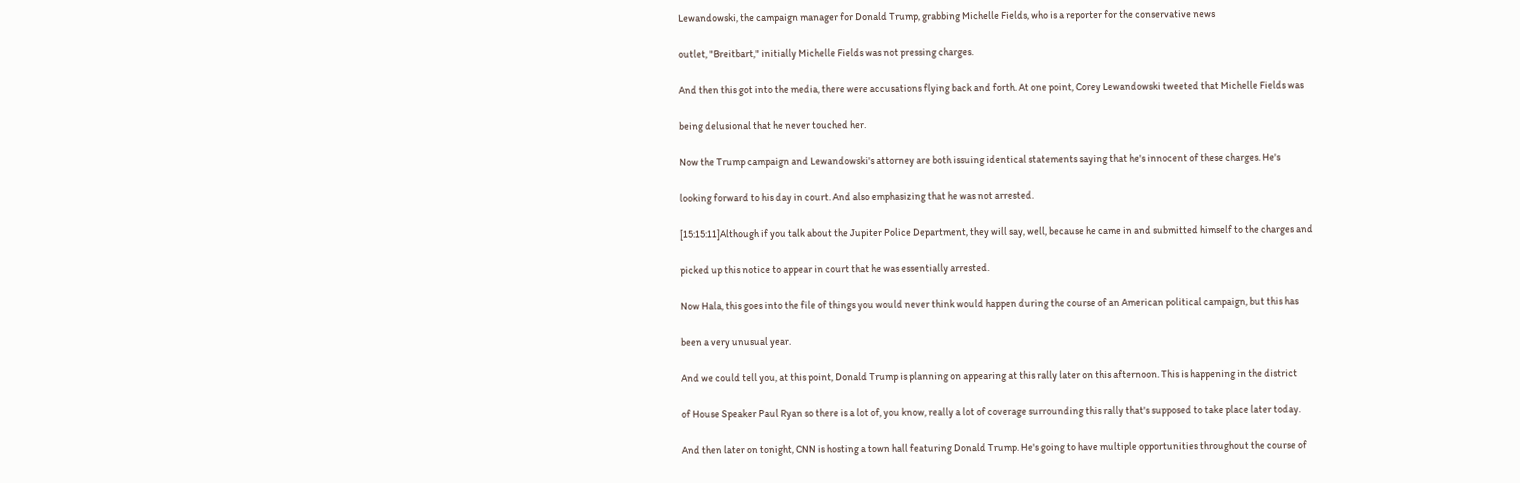Lewandowski, the campaign manager for Donald Trump, grabbing Michelle Fields, who is a reporter for the conservative news

outlet, "Breitbart," initially Michelle Fields was not pressing charges.

And then this got into the media, there were accusations flying back and forth. At one point, Corey Lewandowski tweeted that Michelle Fields was

being delusional that he never touched her.

Now the Trump campaign and Lewandowski's attorney are both issuing identical statements saying that he's innocent of these charges. He's

looking forward to his day in court. And also emphasizing that he was not arrested.

[15:15:11]Although if you talk about the Jupiter Police Department, they will say, well, because he came in and submitted himself to the charges and

picked up this notice to appear in court that he was essentially arrested.

Now Hala, this goes into the file of things you would never think would happen during the course of an American political campaign, but this has

been a very unusual year.

And we could tell you, at this point, Donald Trump is planning on appearing at this rally later on this afternoon. This is happening in the district

of House Speaker Paul Ryan so there is a lot of, you know, really a lot of coverage surrounding this rally that's supposed to take place later today.

And then later on tonight, CNN is hosting a town hall featuring Donald Trump. He's going to have multiple opportunities throughout the course of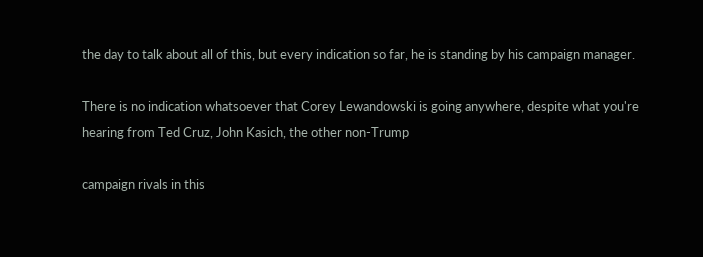the day to talk about all of this, but every indication so far, he is standing by his campaign manager.

There is no indication whatsoever that Corey Lewandowski is going anywhere, despite what you're hearing from Ted Cruz, John Kasich, the other non-Trump

campaign rivals in this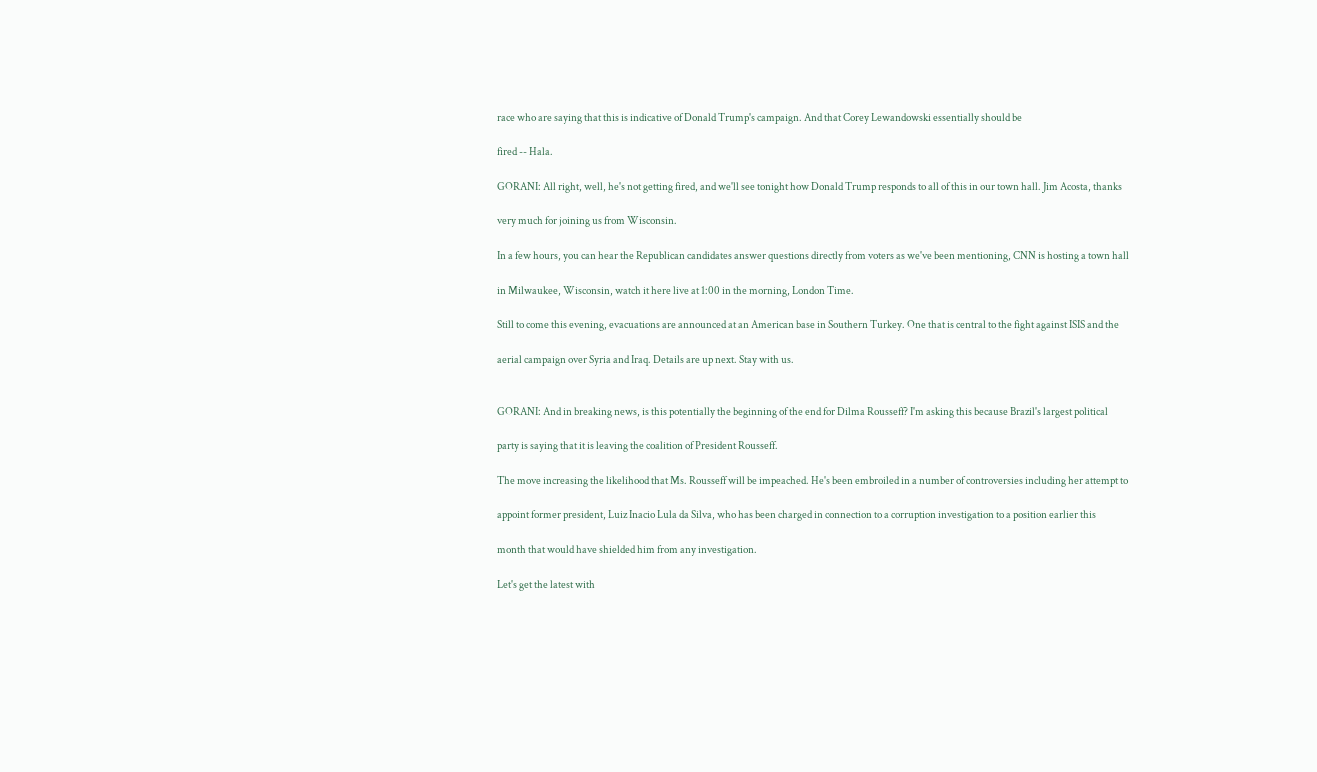race who are saying that this is indicative of Donald Trump's campaign. And that Corey Lewandowski essentially should be

fired -- Hala.

GORANI: All right, well, he's not getting fired, and we'll see tonight how Donald Trump responds to all of this in our town hall. Jim Acosta, thanks

very much for joining us from Wisconsin.

In a few hours, you can hear the Republican candidates answer questions directly from voters as we've been mentioning, CNN is hosting a town hall

in Milwaukee, Wisconsin, watch it here live at 1:00 in the morning, London Time.

Still to come this evening, evacuations are announced at an American base in Southern Turkey. One that is central to the fight against ISIS and the

aerial campaign over Syria and Iraq. Details are up next. Stay with us.


GORANI: And in breaking news, is this potentially the beginning of the end for Dilma Rousseff? I'm asking this because Brazil's largest political

party is saying that it is leaving the coalition of President Rousseff.

The move increasing the likelihood that Ms. Rousseff will be impeached. He's been embroiled in a number of controversies including her attempt to

appoint former president, Luiz Inacio Lula da Silva, who has been charged in connection to a corruption investigation to a position earlier this

month that would have shielded him from any investigation.

Let's get the latest with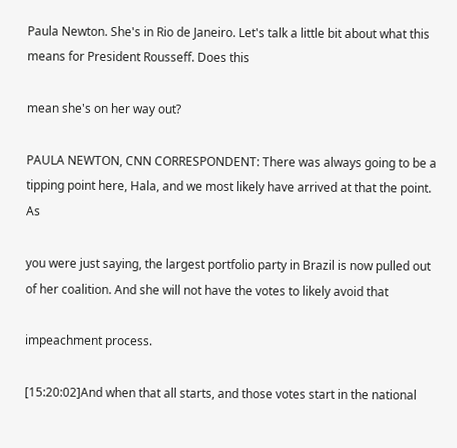Paula Newton. She's in Rio de Janeiro. Let's talk a little bit about what this means for President Rousseff. Does this

mean she's on her way out?

PAULA NEWTON, CNN CORRESPONDENT: There was always going to be a tipping point here, Hala, and we most likely have arrived at that the point. As

you were just saying, the largest portfolio party in Brazil is now pulled out of her coalition. And she will not have the votes to likely avoid that

impeachment process.

[15:20:02]And when that all starts, and those votes start in the national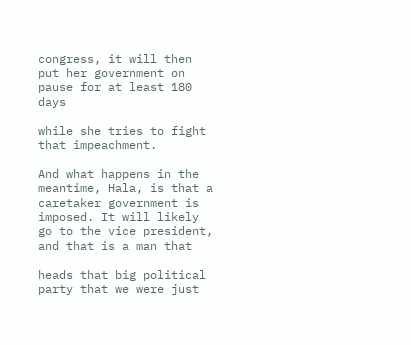congress, it will then put her government on pause for at least 180 days

while she tries to fight that impeachment.

And what happens in the meantime, Hala, is that a caretaker government is imposed. It will likely go to the vice president, and that is a man that

heads that big political party that we were just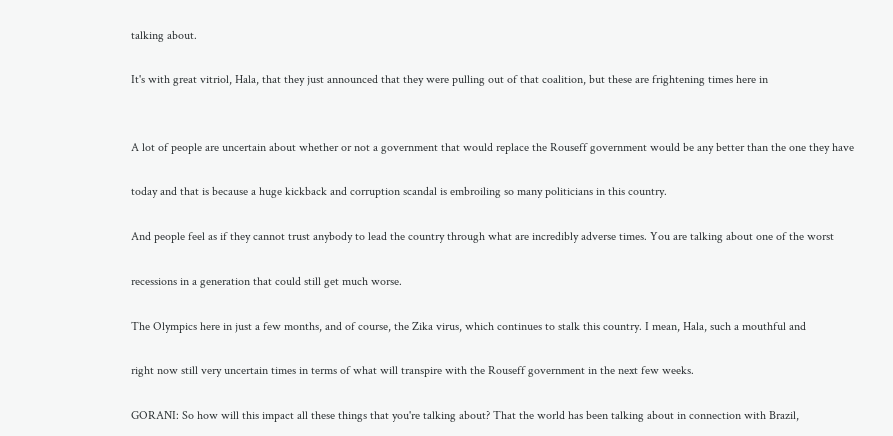talking about.

It's with great vitriol, Hala, that they just announced that they were pulling out of that coalition, but these are frightening times here in


A lot of people are uncertain about whether or not a government that would replace the Rouseff government would be any better than the one they have

today and that is because a huge kickback and corruption scandal is embroiling so many politicians in this country.

And people feel as if they cannot trust anybody to lead the country through what are incredibly adverse times. You are talking about one of the worst

recessions in a generation that could still get much worse.

The Olympics here in just a few months, and of course, the Zika virus, which continues to stalk this country. I mean, Hala, such a mouthful and

right now still very uncertain times in terms of what will transpire with the Rouseff government in the next few weeks.

GORANI: So how will this impact all these things that you're talking about? That the world has been talking about in connection with Brazil,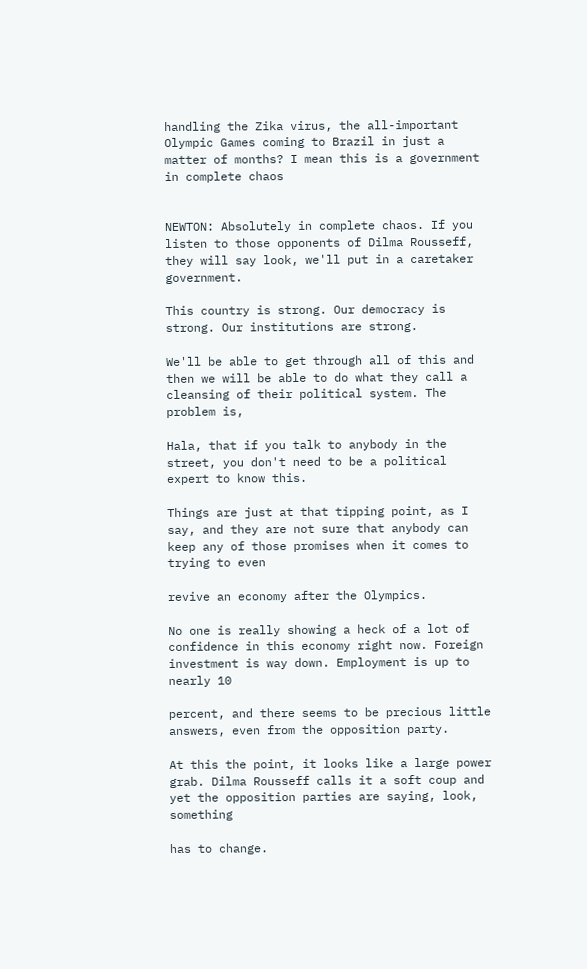handling the Zika virus, the all-important Olympic Games coming to Brazil in just a matter of months? I mean this is a government in complete chaos


NEWTON: Absolutely in complete chaos. If you listen to those opponents of Dilma Rousseff, they will say look, we'll put in a caretaker government.

This country is strong. Our democracy is strong. Our institutions are strong.

We'll be able to get through all of this and then we will be able to do what they call a cleansing of their political system. The problem is,

Hala, that if you talk to anybody in the street, you don't need to be a political expert to know this.

Things are just at that tipping point, as I say, and they are not sure that anybody can keep any of those promises when it comes to trying to even

revive an economy after the Olympics.

No one is really showing a heck of a lot of confidence in this economy right now. Foreign investment is way down. Employment is up to nearly 10

percent, and there seems to be precious little answers, even from the opposition party.

At this the point, it looks like a large power grab. Dilma Rousseff calls it a soft coup and yet the opposition parties are saying, look, something

has to change.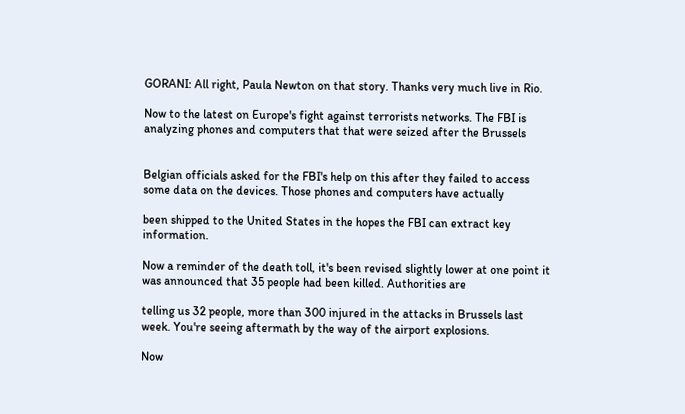GORANI: All right, Paula Newton on that story. Thanks very much live in Rio.

Now to the latest on Europe's fight against terrorists networks. The FBI is analyzing phones and computers that that were seized after the Brussels


Belgian officials asked for the FBI's help on this after they failed to access some data on the devices. Those phones and computers have actually

been shipped to the United States in the hopes the FBI can extract key information.

Now a reminder of the death toll, it's been revised slightly lower at one point it was announced that 35 people had been killed. Authorities are

telling us 32 people, more than 300 injured in the attacks in Brussels last week. You're seeing aftermath by the way of the airport explosions.

Now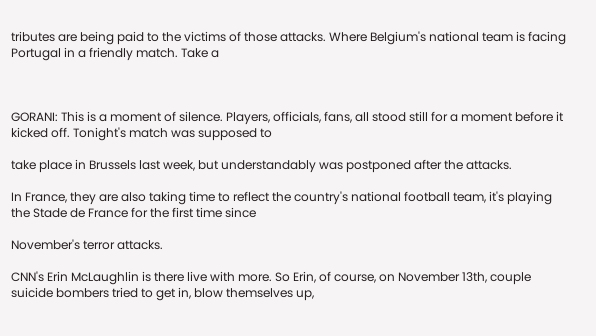tributes are being paid to the victims of those attacks. Where Belgium's national team is facing Portugal in a friendly match. Take a



GORANI: This is a moment of silence. Players, officials, fans, all stood still for a moment before it kicked off. Tonight's match was supposed to

take place in Brussels last week, but understandably was postponed after the attacks.

In France, they are also taking time to reflect the country's national football team, it's playing the Stade de France for the first time since

November's terror attacks.

CNN's Erin McLaughlin is there live with more. So Erin, of course, on November 13th, couple suicide bombers tried to get in, blow themselves up,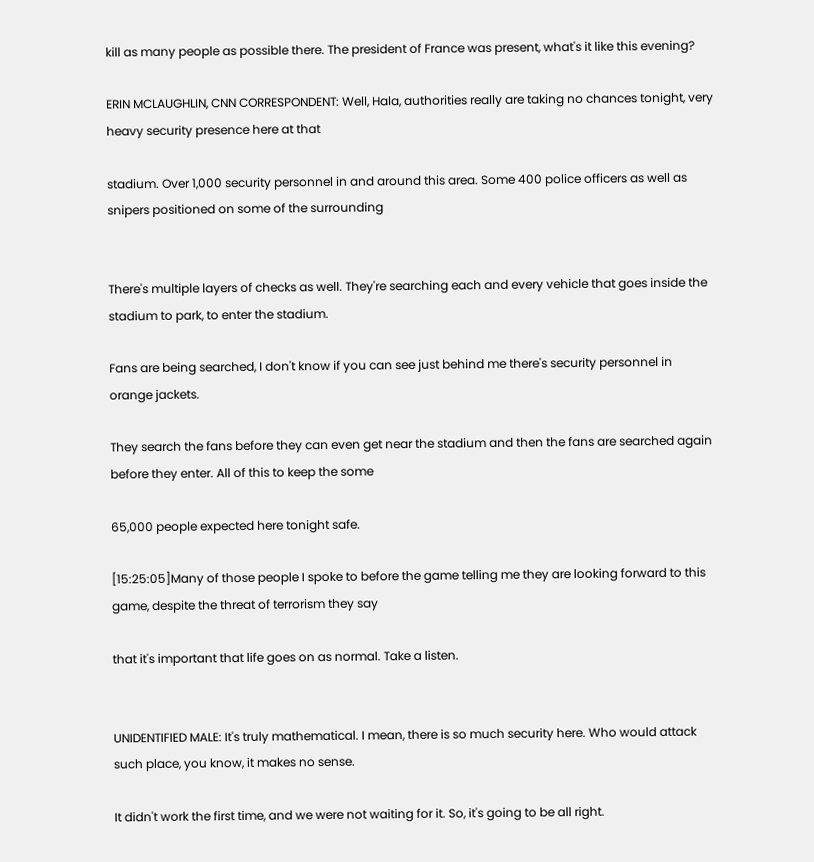kill as many people as possible there. The president of France was present, what's it like this evening?

ERIN MCLAUGHLIN, CNN CORRESPONDENT: Well, Hala, authorities really are taking no chances tonight, very heavy security presence here at that

stadium. Over 1,000 security personnel in and around this area. Some 400 police officers as well as snipers positioned on some of the surrounding


There's multiple layers of checks as well. They're searching each and every vehicle that goes inside the stadium to park, to enter the stadium.

Fans are being searched, I don't know if you can see just behind me there's security personnel in orange jackets.

They search the fans before they can even get near the stadium and then the fans are searched again before they enter. All of this to keep the some

65,000 people expected here tonight safe.

[15:25:05]Many of those people I spoke to before the game telling me they are looking forward to this game, despite the threat of terrorism they say

that it's important that life goes on as normal. Take a listen.


UNIDENTIFIED MALE: It's truly mathematical. I mean, there is so much security here. Who would attack such place, you know, it makes no sense.

It didn't work the first time, and we were not waiting for it. So, it's going to be all right.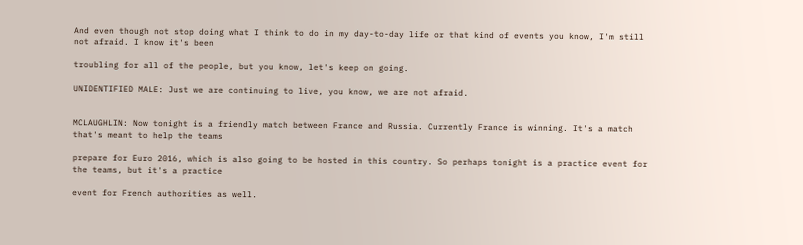And even though not stop doing what I think to do in my day-to-day life or that kind of events you know, I'm still not afraid. I know it's been

troubling for all of the people, but you know, let's keep on going.

UNIDENTIFIED MALE: Just we are continuing to live, you know, we are not afraid.


MCLAUGHLIN: Now tonight is a friendly match between France and Russia. Currently France is winning. It's a match that's meant to help the teams

prepare for Euro 2016, which is also going to be hosted in this country. So perhaps tonight is a practice event for the teams, but it's a practice

event for French authorities as well.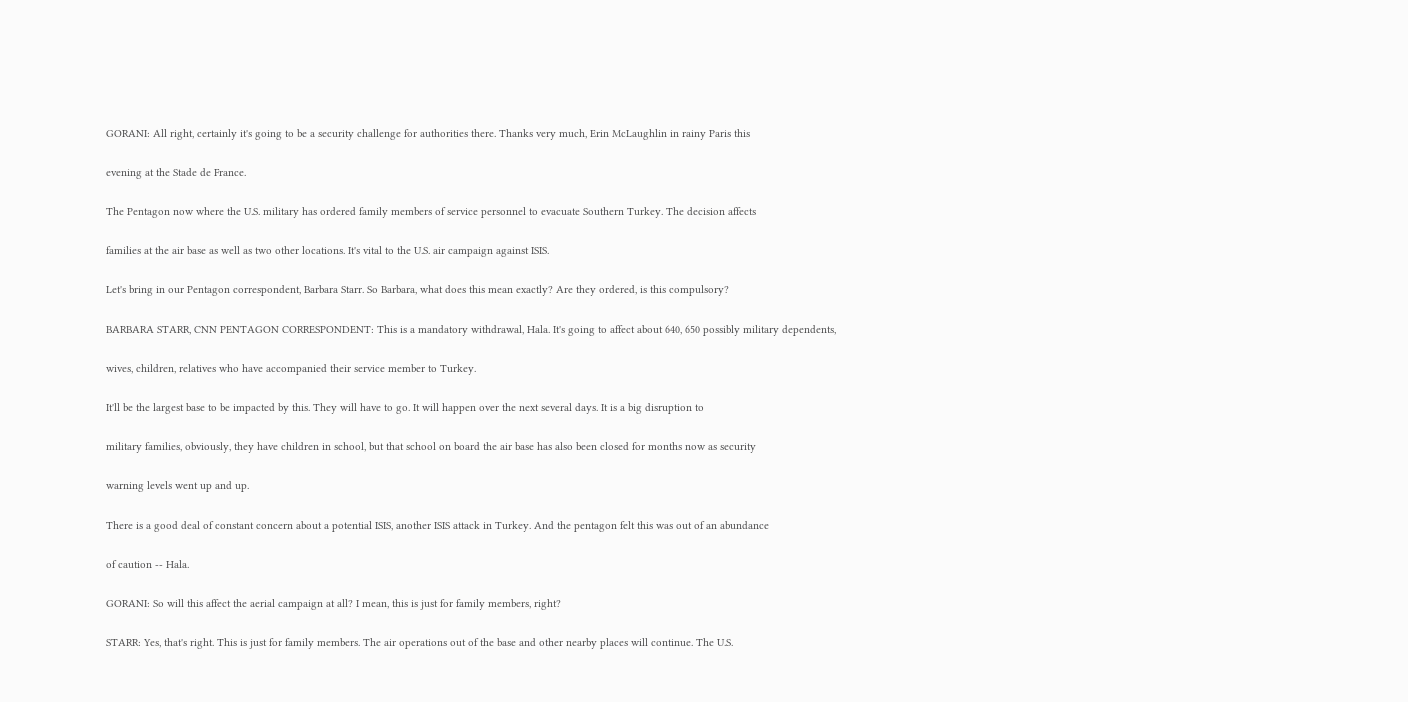GORANI: All right, certainly it's going to be a security challenge for authorities there. Thanks very much, Erin McLaughlin in rainy Paris this

evening at the Stade de France.

The Pentagon now where the U.S. military has ordered family members of service personnel to evacuate Southern Turkey. The decision affects

families at the air base as well as two other locations. It's vital to the U.S. air campaign against ISIS.

Let's bring in our Pentagon correspondent, Barbara Starr. So Barbara, what does this mean exactly? Are they ordered, is this compulsory?

BARBARA STARR, CNN PENTAGON CORRESPONDENT: This is a mandatory withdrawal, Hala. It's going to affect about 640, 650 possibly military dependents,

wives, children, relatives who have accompanied their service member to Turkey.

It'll be the largest base to be impacted by this. They will have to go. It will happen over the next several days. It is a big disruption to

military families, obviously, they have children in school, but that school on board the air base has also been closed for months now as security

warning levels went up and up.

There is a good deal of constant concern about a potential ISIS, another ISIS attack in Turkey. And the pentagon felt this was out of an abundance

of caution -- Hala.

GORANI: So will this affect the aerial campaign at all? I mean, this is just for family members, right?

STARR: Yes, that's right. This is just for family members. The air operations out of the base and other nearby places will continue. The U.S.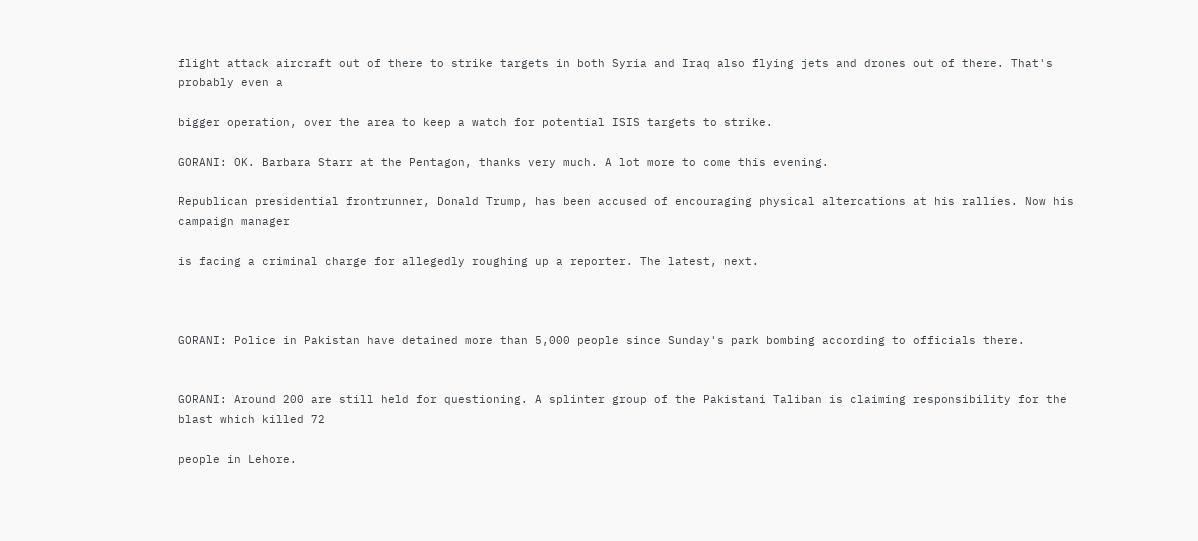flight attack aircraft out of there to strike targets in both Syria and Iraq also flying jets and drones out of there. That's probably even a

bigger operation, over the area to keep a watch for potential ISIS targets to strike.

GORANI: OK. Barbara Starr at the Pentagon, thanks very much. A lot more to come this evening.

Republican presidential frontrunner, Donald Trump, has been accused of encouraging physical altercations at his rallies. Now his campaign manager

is facing a criminal charge for allegedly roughing up a reporter. The latest, next.



GORANI: Police in Pakistan have detained more than 5,000 people since Sunday's park bombing according to officials there.


GORANI: Around 200 are still held for questioning. A splinter group of the Pakistani Taliban is claiming responsibility for the blast which killed 72

people in Lehore.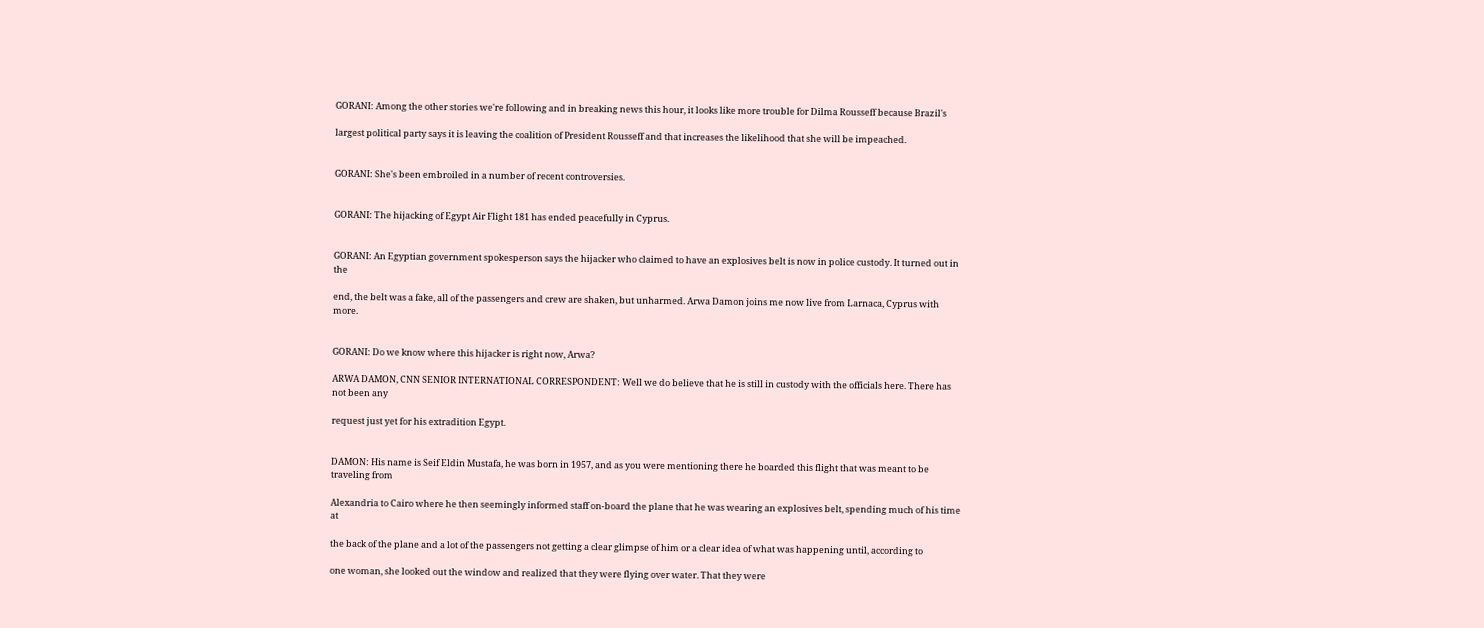GORANI: Among the other stories we're following and in breaking news this hour, it looks like more trouble for Dilma Rousseff because Brazil's

largest political party says it is leaving the coalition of President Rousseff and that increases the likelihood that she will be impeached.


GORANI: She's been embroiled in a number of recent controversies.


GORANI: The hijacking of Egypt Air Flight 181 has ended peacefully in Cyprus.


GORANI: An Egyptian government spokesperson says the hijacker who claimed to have an explosives belt is now in police custody. It turned out in the

end, the belt was a fake, all of the passengers and crew are shaken, but unharmed. Arwa Damon joins me now live from Larnaca, Cyprus with more.


GORANI: Do we know where this hijacker is right now, Arwa?

ARWA DAMON, CNN SENIOR INTERNATIONAL CORRESPONDENT: Well we do believe that he is still in custody with the officials here. There has not been any

request just yet for his extradition Egypt.


DAMON: His name is Seif Eldin Mustafa, he was born in 1957, and as you were mentioning there he boarded this flight that was meant to be traveling from

Alexandria to Cairo where he then seemingly informed staff on-board the plane that he was wearing an explosives belt, spending much of his time at

the back of the plane and a lot of the passengers not getting a clear glimpse of him or a clear idea of what was happening until, according to

one woman, she looked out the window and realized that they were flying over water. That they were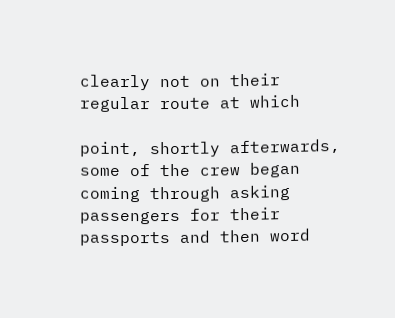clearly not on their regular route at which

point, shortly afterwards, some of the crew began coming through asking passengers for their passports and then word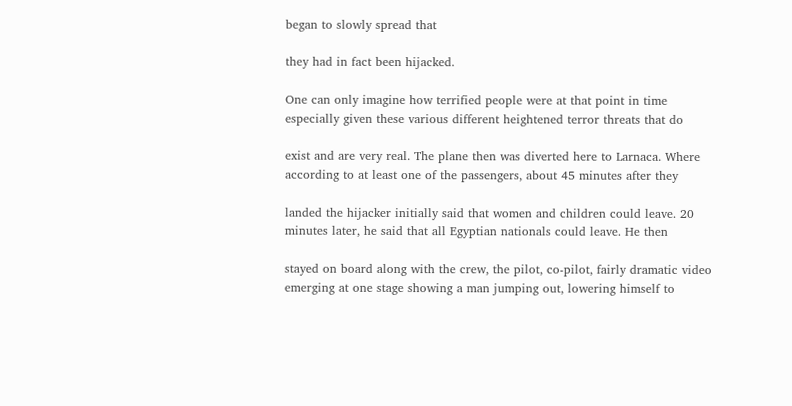began to slowly spread that

they had in fact been hijacked.

One can only imagine how terrified people were at that point in time especially given these various different heightened terror threats that do

exist and are very real. The plane then was diverted here to Larnaca. Where according to at least one of the passengers, about 45 minutes after they

landed the hijacker initially said that women and children could leave. 20 minutes later, he said that all Egyptian nationals could leave. He then

stayed on board along with the crew, the pilot, co-pilot, fairly dramatic video emerging at one stage showing a man jumping out, lowering himself to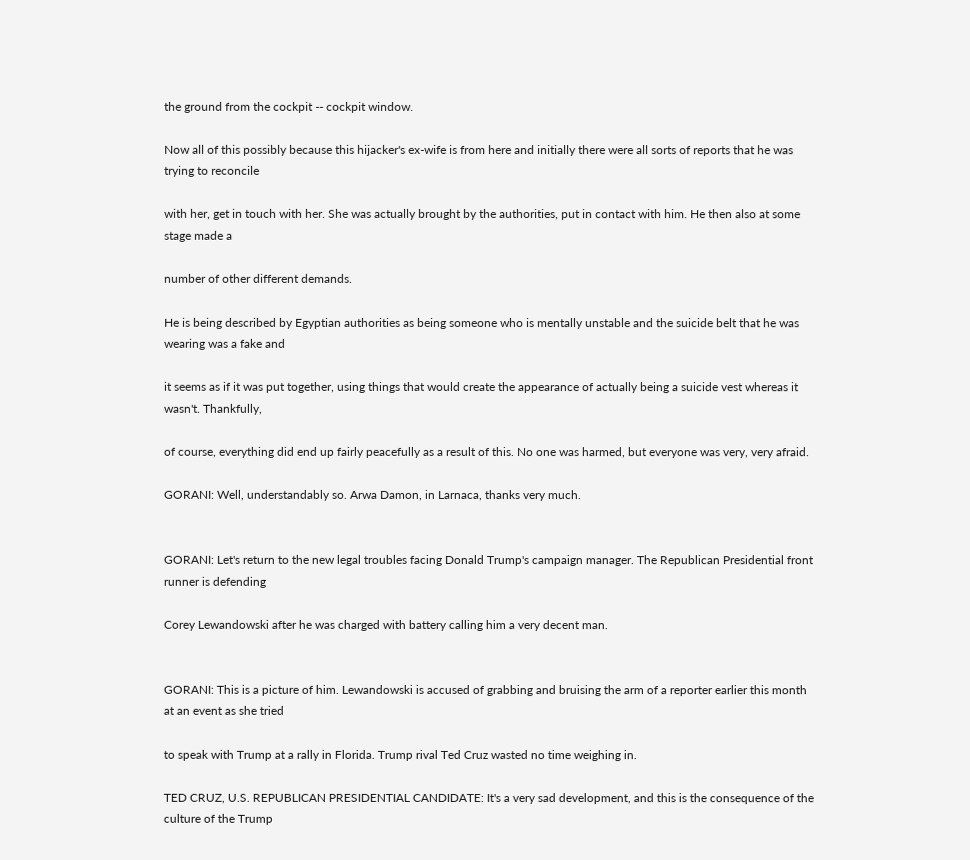the ground from the cockpit -- cockpit window.

Now all of this possibly because this hijacker's ex-wife is from here and initially there were all sorts of reports that he was trying to reconcile

with her, get in touch with her. She was actually brought by the authorities, put in contact with him. He then also at some stage made a

number of other different demands.

He is being described by Egyptian authorities as being someone who is mentally unstable and the suicide belt that he was wearing was a fake and

it seems as if it was put together, using things that would create the appearance of actually being a suicide vest whereas it wasn't. Thankfully,

of course, everything did end up fairly peacefully as a result of this. No one was harmed, but everyone was very, very afraid.

GORANI: Well, understandably so. Arwa Damon, in Larnaca, thanks very much.


GORANI: Let's return to the new legal troubles facing Donald Trump's campaign manager. The Republican Presidential front runner is defending

Corey Lewandowski after he was charged with battery calling him a very decent man.


GORANI: This is a picture of him. Lewandowski is accused of grabbing and bruising the arm of a reporter earlier this month at an event as she tried

to speak with Trump at a rally in Florida. Trump rival Ted Cruz wasted no time weighing in.

TED CRUZ, U.S. REPUBLICAN PRESIDENTIAL CANDIDATE: It's a very sad development, and this is the consequence of the culture of the Trump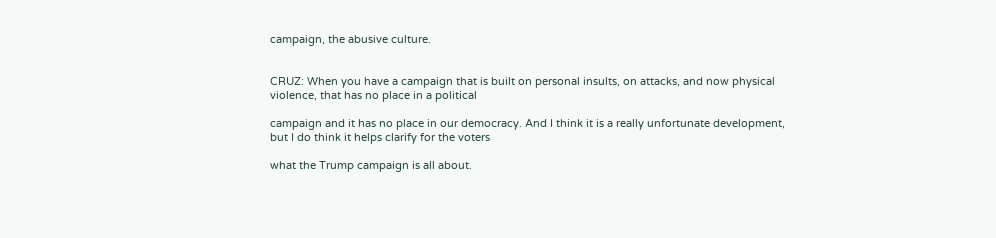campaign, the abusive culture.


CRUZ: When you have a campaign that is built on personal insults, on attacks, and now physical violence, that has no place in a political

campaign and it has no place in our democracy. And I think it is a really unfortunate development, but I do think it helps clarify for the voters

what the Trump campaign is all about.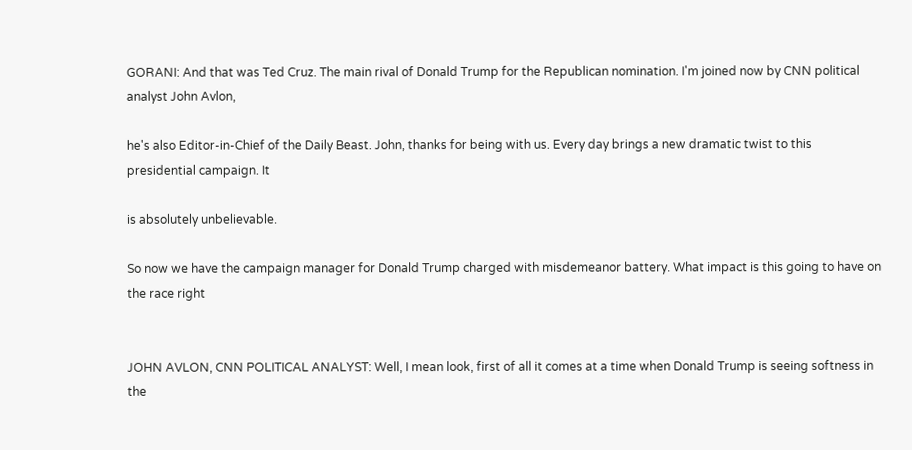GORANI: And that was Ted Cruz. The main rival of Donald Trump for the Republican nomination. I'm joined now by CNN political analyst John Avlon,

he's also Editor-in-Chief of the Daily Beast. John, thanks for being with us. Every day brings a new dramatic twist to this presidential campaign. It

is absolutely unbelievable.

So now we have the campaign manager for Donald Trump charged with misdemeanor battery. What impact is this going to have on the race right


JOHN AVLON, CNN POLITICAL ANALYST: Well, I mean look, first of all it comes at a time when Donald Trump is seeing softness in the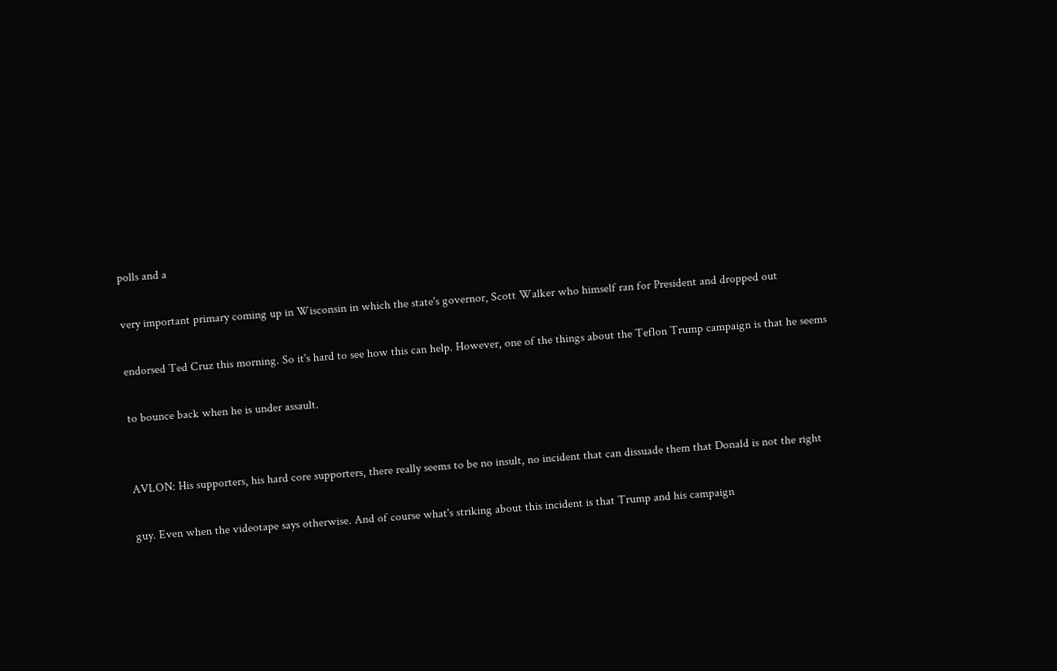polls and a

very important primary coming up in Wisconsin in which the state's governor, Scott Walker who himself ran for President and dropped out

endorsed Ted Cruz this morning. So it's hard to see how this can help. However, one of the things about the Teflon Trump campaign is that he seems

to bounce back when he is under assault.


AVLON: His supporters, his hard core supporters, there really seems to be no insult, no incident that can dissuade them that Donald is not the right

guy. Even when the videotape says otherwise. And of course what's striking about this incident is that Trump and his campaign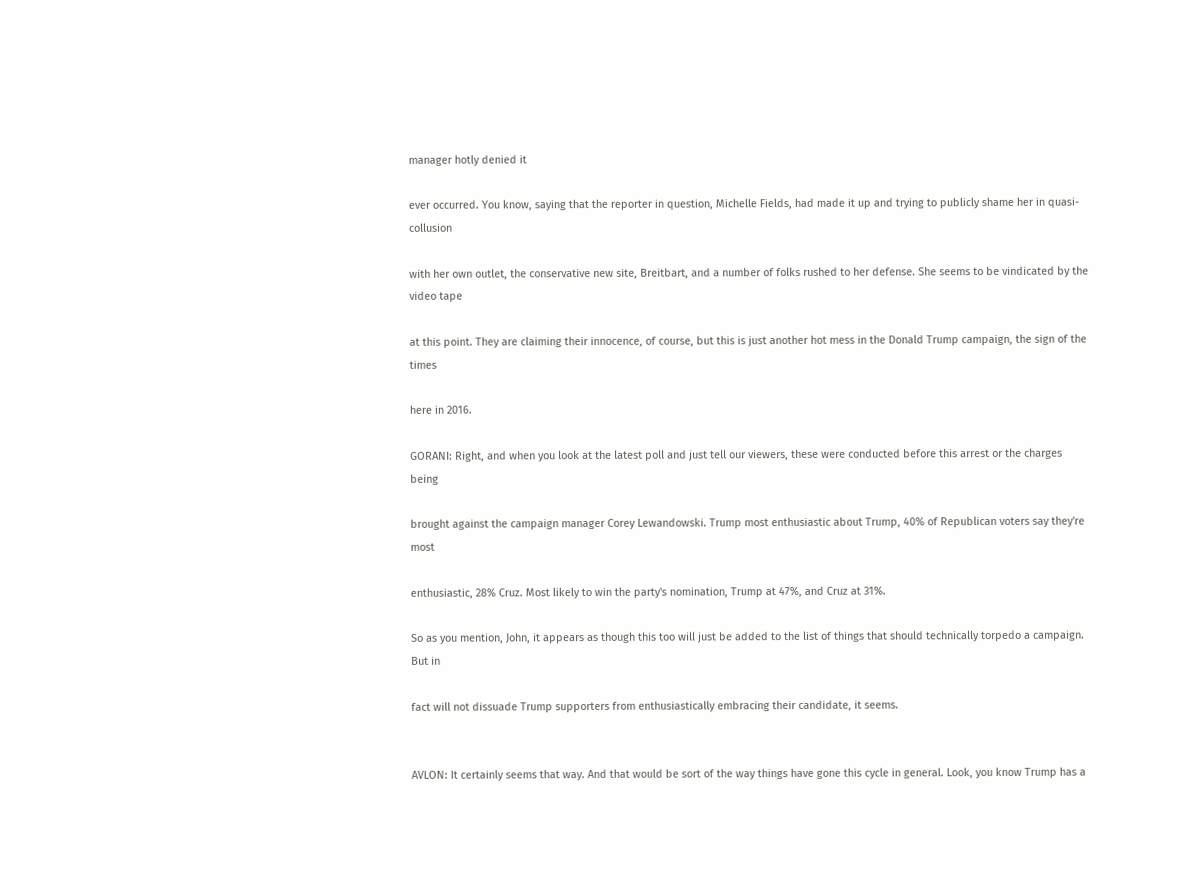manager hotly denied it

ever occurred. You know, saying that the reporter in question, Michelle Fields, had made it up and trying to publicly shame her in quasi-collusion

with her own outlet, the conservative new site, Breitbart, and a number of folks rushed to her defense. She seems to be vindicated by the video tape

at this point. They are claiming their innocence, of course, but this is just another hot mess in the Donald Trump campaign, the sign of the times

here in 2016.

GORANI: Right, and when you look at the latest poll and just tell our viewers, these were conducted before this arrest or the charges being

brought against the campaign manager Corey Lewandowski. Trump most enthusiastic about Trump, 40% of Republican voters say they're most

enthusiastic, 28% Cruz. Most likely to win the party's nomination, Trump at 47%, and Cruz at 31%.

So as you mention, John, it appears as though this too will just be added to the list of things that should technically torpedo a campaign. But in

fact will not dissuade Trump supporters from enthusiastically embracing their candidate, it seems.


AVLON: It certainly seems that way. And that would be sort of the way things have gone this cycle in general. Look, you know Trump has a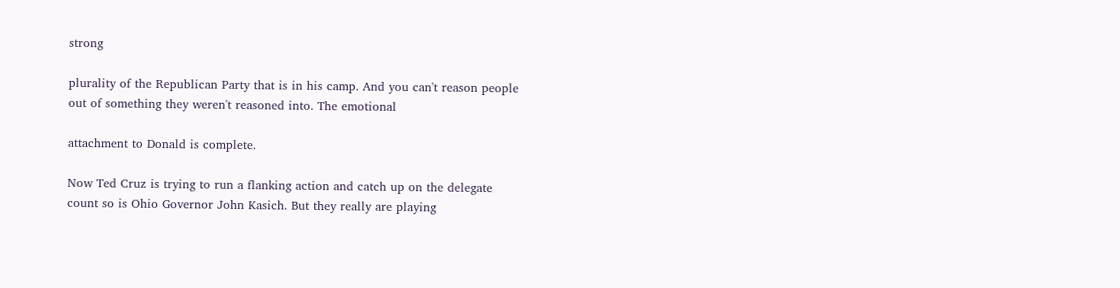strong

plurality of the Republican Party that is in his camp. And you can't reason people out of something they weren't reasoned into. The emotional

attachment to Donald is complete.

Now Ted Cruz is trying to run a flanking action and catch up on the delegate count so is Ohio Governor John Kasich. But they really are playing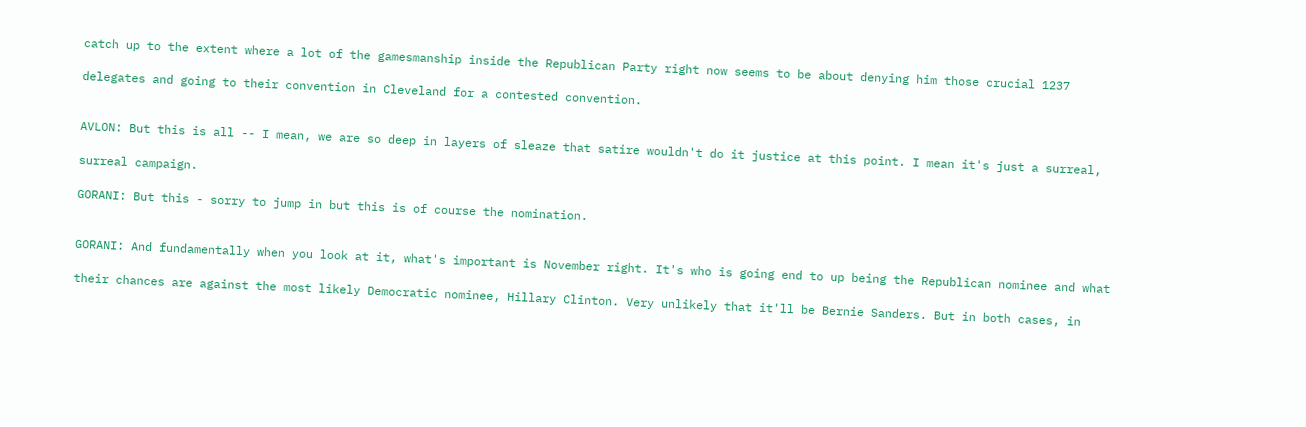catch up to the extent where a lot of the gamesmanship inside the Republican Party right now seems to be about denying him those crucial 1237

delegates and going to their convention in Cleveland for a contested convention.


AVLON: But this is all -- I mean, we are so deep in layers of sleaze that satire wouldn't do it justice at this point. I mean it's just a surreal,

surreal campaign.

GORANI: But this - sorry to jump in but this is of course the nomination.


GORANI: And fundamentally when you look at it, what's important is November right. It's who is going end to up being the Republican nominee and what

their chances are against the most likely Democratic nominee, Hillary Clinton. Very unlikely that it'll be Bernie Sanders. But in both cases, in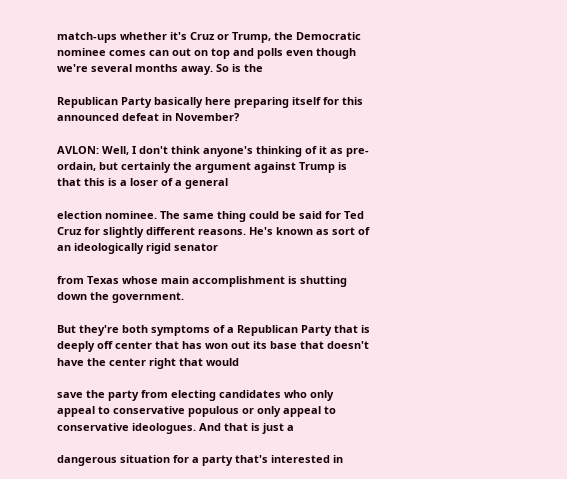match-ups whether it's Cruz or Trump, the Democratic nominee comes can out on top and polls even though we're several months away. So is the

Republican Party basically here preparing itself for this announced defeat in November?

AVLON: Well, I don't think anyone's thinking of it as pre-ordain, but certainly the argument against Trump is that this is a loser of a general

election nominee. The same thing could be said for Ted Cruz for slightly different reasons. He's known as sort of an ideologically rigid senator

from Texas whose main accomplishment is shutting down the government.

But they're both symptoms of a Republican Party that is deeply off center that has won out its base that doesn't have the center right that would

save the party from electing candidates who only appeal to conservative populous or only appeal to conservative ideologues. And that is just a

dangerous situation for a party that's interested in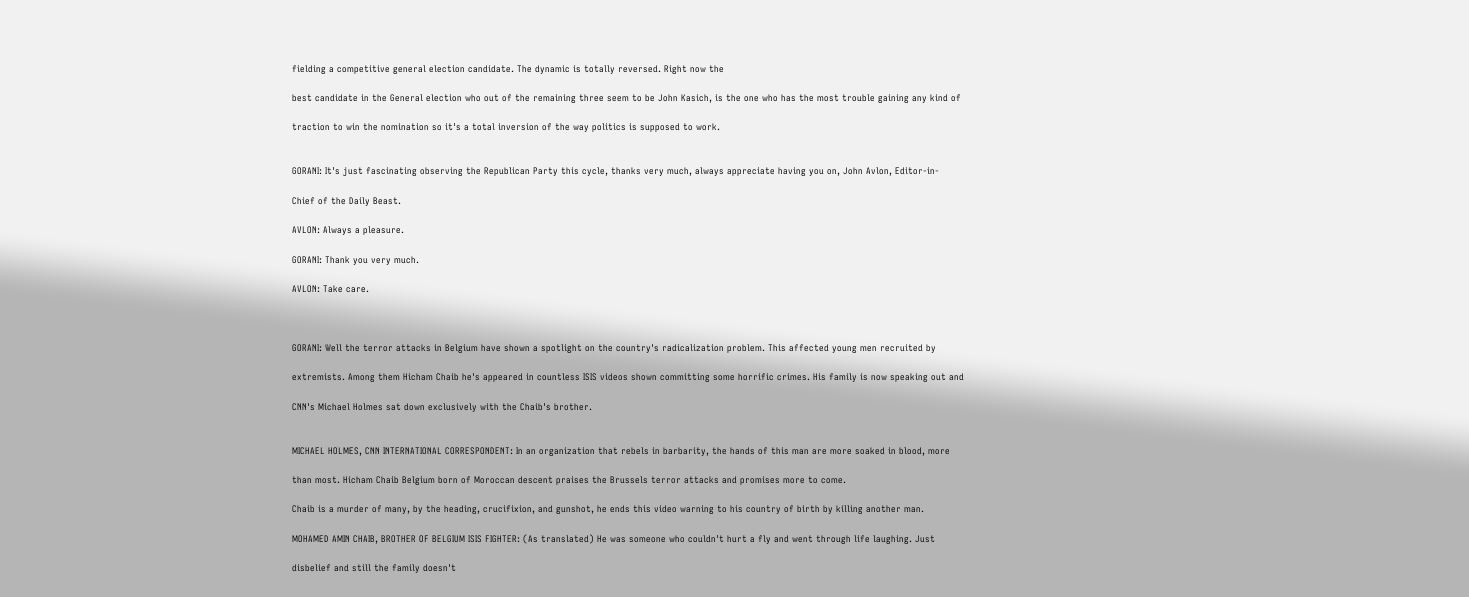fielding a competitive general election candidate. The dynamic is totally reversed. Right now the

best candidate in the General election who out of the remaining three seem to be John Kasich, is the one who has the most trouble gaining any kind of

traction to win the nomination so it's a total inversion of the way politics is supposed to work.


GORANI: It's just fascinating observing the Republican Party this cycle, thanks very much, always appreciate having you on, John Avlon, Editor-in-

Chief of the Daily Beast.

AVLON: Always a pleasure.

GORANI: Thank you very much.

AVLON: Take care.



GORANI: Well the terror attacks in Belgium have shown a spotlight on the country's radicalization problem. This affected young men recruited by

extremists. Among them Hicham Chaib he's appeared in countless ISIS videos shown committing some horrific crimes. His family is now speaking out and

CNN's Michael Holmes sat down exclusively with the Chaib's brother.


MICHAEL HOLMES, CNN INTERNATIONAL CORRESPONDENT: In an organization that rebels in barbarity, the hands of this man are more soaked in blood, more

than most. Hicham Chaib Belgium born of Moroccan descent praises the Brussels terror attacks and promises more to come.

Chaib is a murder of many, by the heading, crucifixion, and gunshot, he ends this video warning to his country of birth by killing another man.

MOHAMED AMIN CHAIB, BROTHER OF BELGIUM ISIS FIGHTER: (As translated) He was someone who couldn't hurt a fly and went through life laughing. Just

disbelief and still the family doesn't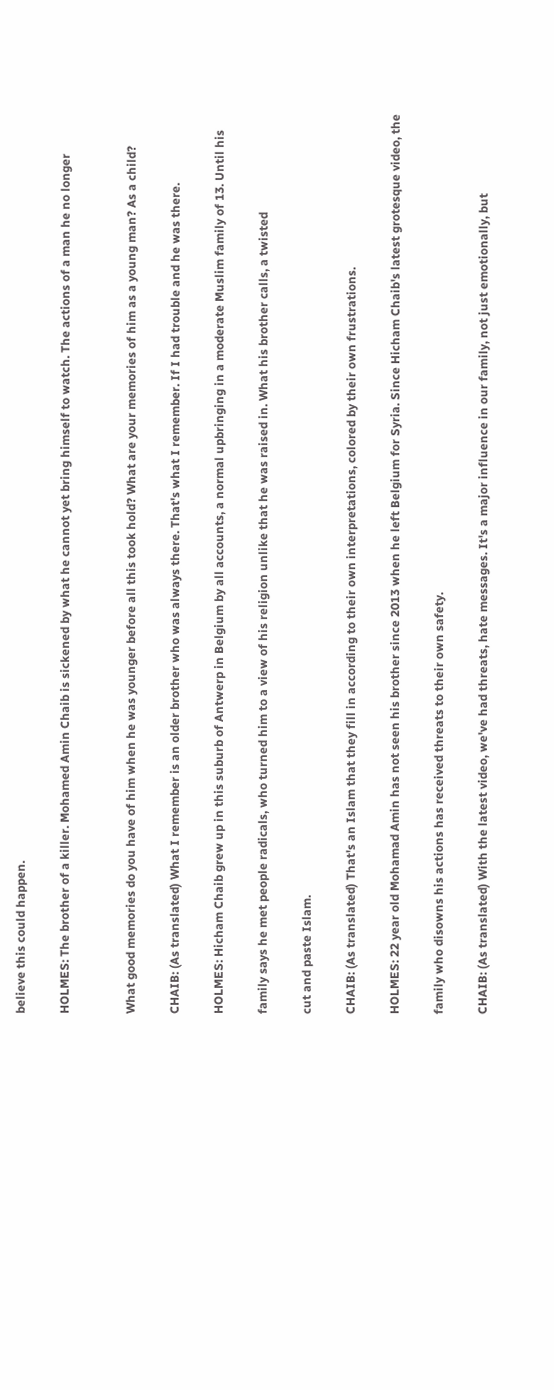believe this could happen.

HOLMES: The brother of a killer. Mohamed Amin Chaib is sickened by what he cannot yet bring himself to watch. The actions of a man he no longer


What good memories do you have of him when he was younger before all this took hold? What are your memories of him as a young man? As a child?

CHAIB: (As translated) What I remember is an older brother who was always there. That's what I remember. If I had trouble and he was there.

HOLMES: Hicham Chaib grew up in this suburb of Antwerp in Belgium by all accounts, a normal upbringing in a moderate Muslim family of 13. Until his

family says he met people radicals, who turned him to a view of his religion unlike that he was raised in. What his brother calls, a twisted

cut and paste Islam.

CHAIB: (As translated) That's an Islam that they fill in according to their own interpretations, colored by their own frustrations.

HOLMES: 22 year old Mohamad Amin has not seen his brother since 2013 when he left Belgium for Syria. Since Hicham Chaib's latest grotesque video, the

family who disowns his actions has received threats to their own safety.

CHAIB: (As translated) With the latest video, we've had threats, hate messages. It's a major influence in our family, not just emotionally, but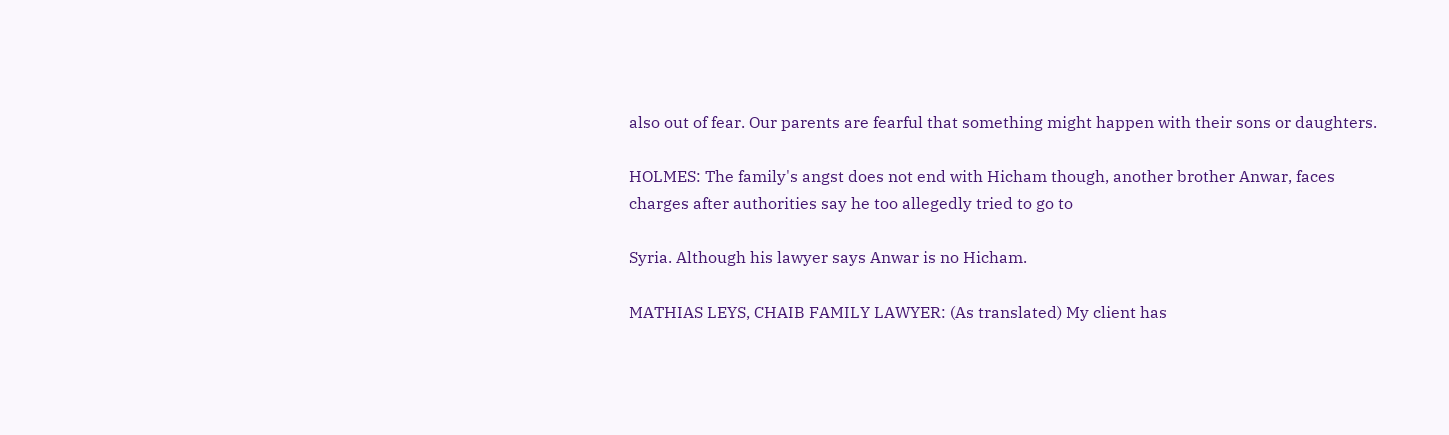also out of fear. Our parents are fearful that something might happen with their sons or daughters.

HOLMES: The family's angst does not end with Hicham though, another brother Anwar, faces charges after authorities say he too allegedly tried to go to

Syria. Although his lawyer says Anwar is no Hicham.

MATHIAS LEYS, CHAIB FAMILY LAWYER: (As translated) My client has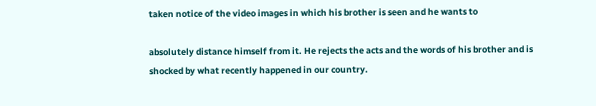taken notice of the video images in which his brother is seen and he wants to

absolutely distance himself from it. He rejects the acts and the words of his brother and is shocked by what recently happened in our country.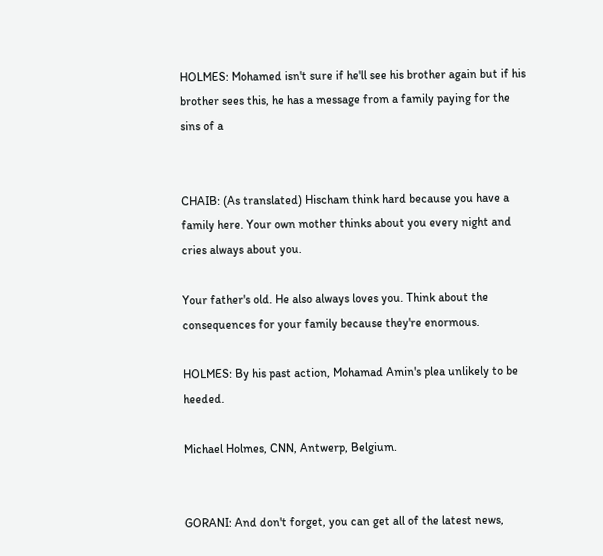HOLMES: Mohamed isn't sure if he'll see his brother again but if his brother sees this, he has a message from a family paying for the sins of a


CHAIB: (As translated) Hischam think hard because you have a family here. Your own mother thinks about you every night and cries always about you.

Your father's old. He also always loves you. Think about the consequences for your family because they're enormous.

HOLMES: By his past action, Mohamad Amin's plea unlikely to be heeded.

Michael Holmes, CNN, Antwerp, Belgium.


GORANI: And don't forget, you can get all of the latest news,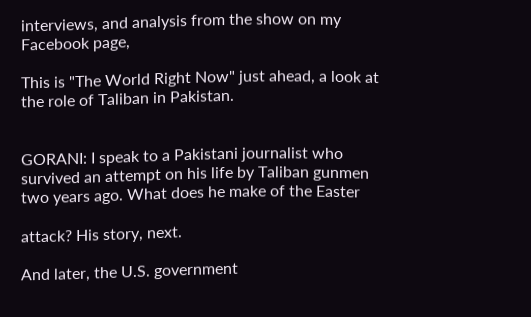interviews, and analysis from the show on my Facebook page,

This is "The World Right Now" just ahead, a look at the role of Taliban in Pakistan.


GORANI: I speak to a Pakistani journalist who survived an attempt on his life by Taliban gunmen two years ago. What does he make of the Easter

attack? His story, next.

And later, the U.S. government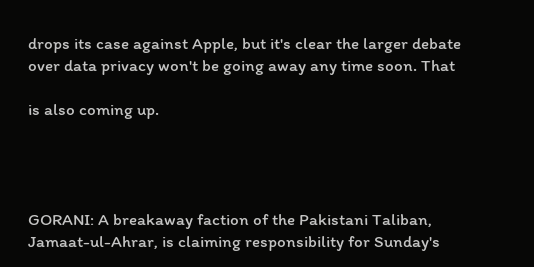drops its case against Apple, but it's clear the larger debate over data privacy won't be going away any time soon. That

is also coming up.




GORANI: A breakaway faction of the Pakistani Taliban, Jamaat-ul-Ahrar, is claiming responsibility for Sunday's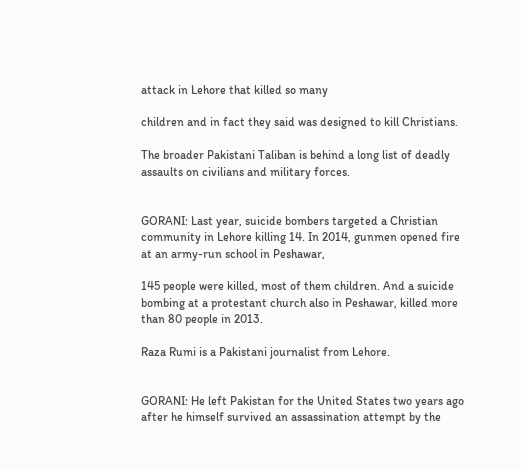attack in Lehore that killed so many

children and in fact they said was designed to kill Christians.

The broader Pakistani Taliban is behind a long list of deadly assaults on civilians and military forces.


GORANI: Last year, suicide bombers targeted a Christian community in Lehore killing 14. In 2014, gunmen opened fire at an army-run school in Peshawar,

145 people were killed, most of them children. And a suicide bombing at a protestant church also in Peshawar, killed more than 80 people in 2013.

Raza Rumi is a Pakistani journalist from Lehore.


GORANI: He left Pakistan for the United States two years ago after he himself survived an assassination attempt by the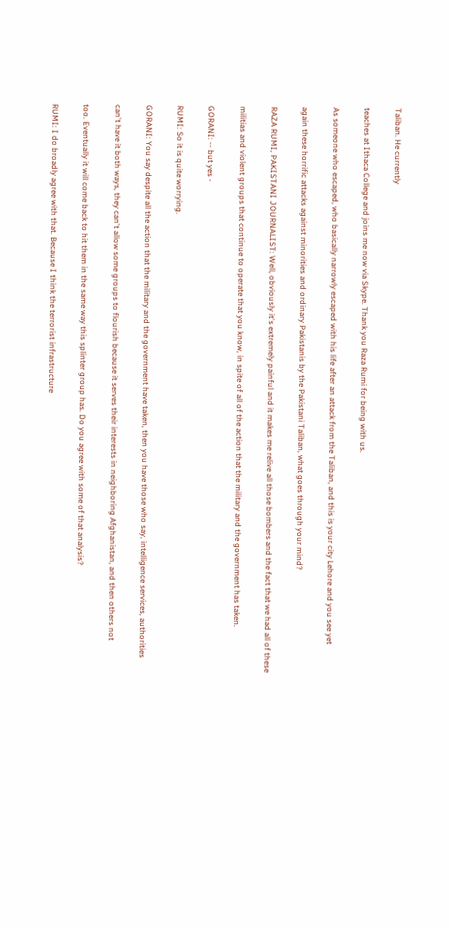Taliban. He currently

teaches at Ithaca College and joins me now via Skype. Thank you Raza Rumi for being with us.

As someone who escaped, who basically narrowly escaped with his life after an attack from the Taliban, and this is your city Lehore and you see yet

again these horrific attacks against minorities and ordinary Pakistanis by the Pakistani Taliban, what goes through your mind?

RAZA RUMI, PAKISTANI JOURNALIST: Well, obviously it's extremely painful and it makes me relive all those bombers and the fact that we had all of these

militias and violent groups that continue to operate that you know, in spite of all of the action that the military and the government has taken.

GORANI: -- but yes -

RUMI: So it is quite worrying.

GORANI: You say despite all the action that the military and the government have taken, then you have those who say, intelligence services, authorities

can't have it both ways, they can't allow some groups to flourish because it serves their interests in neighboring Afghanistan, and then others not

too. Eventually it will come back to hit them in the same way this splinter group has. Do you agree with some of that analysis?

RUMI: I do broadly agree with that. Because I think the terrorist infrastructure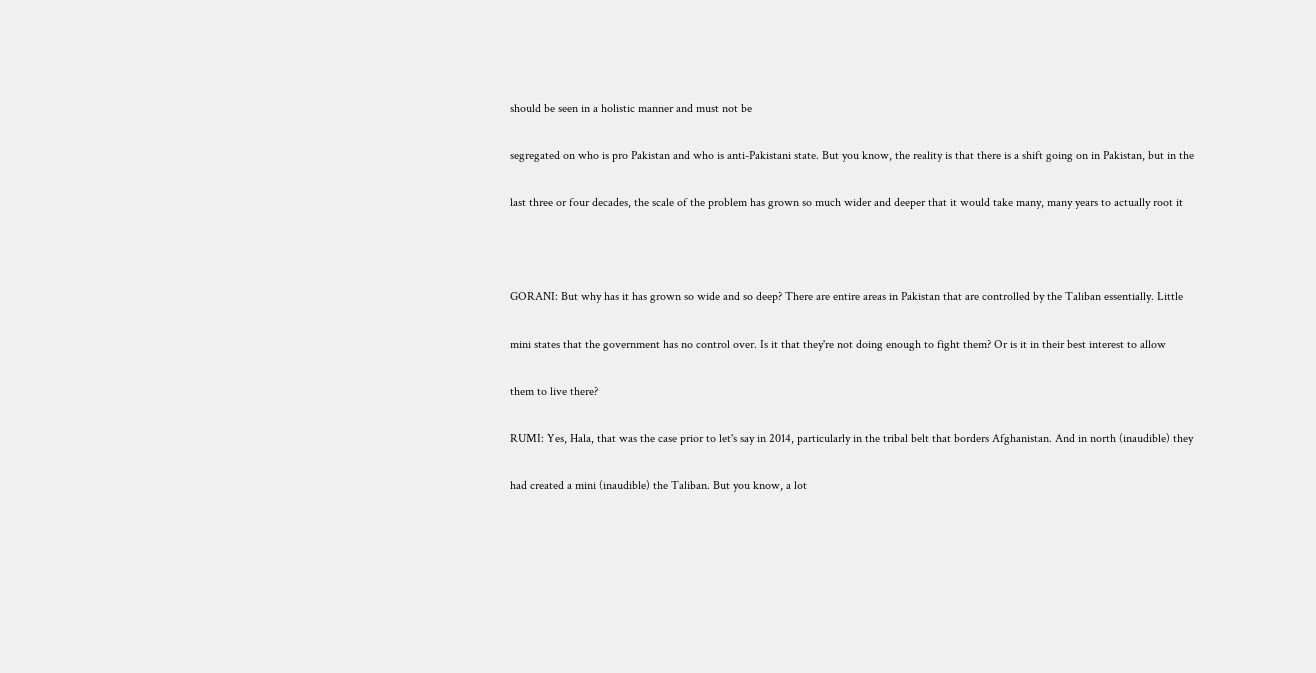should be seen in a holistic manner and must not be

segregated on who is pro Pakistan and who is anti-Pakistani state. But you know, the reality is that there is a shift going on in Pakistan, but in the

last three or four decades, the scale of the problem has grown so much wider and deeper that it would take many, many years to actually root it



GORANI: But why has it has grown so wide and so deep? There are entire areas in Pakistan that are controlled by the Taliban essentially. Little

mini states that the government has no control over. Is it that they're not doing enough to fight them? Or is it in their best interest to allow

them to live there?

RUMI: Yes, Hala, that was the case prior to let's say in 2014, particularly in the tribal belt that borders Afghanistan. And in north (inaudible) they

had created a mini (inaudible) the Taliban. But you know, a lot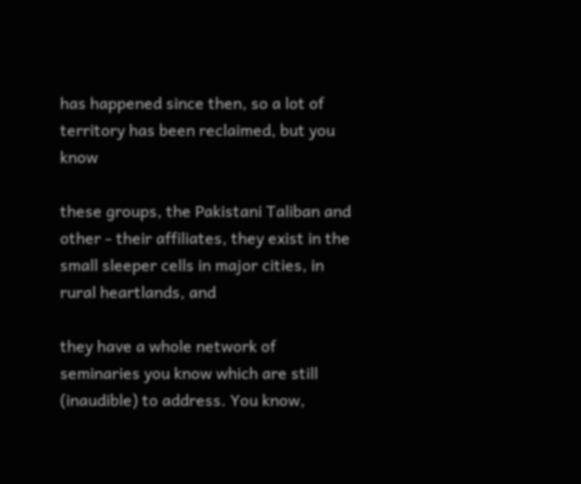has happened since then, so a lot of territory has been reclaimed, but you know

these groups, the Pakistani Taliban and other - their affiliates, they exist in the small sleeper cells in major cities, in rural heartlands, and

they have a whole network of seminaries you know which are still (inaudible) to address. You know,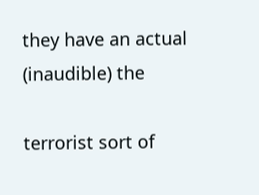they have an actual (inaudible) the

terrorist sort of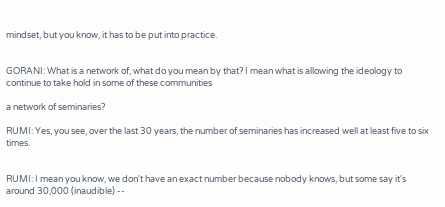mindset, but you know, it has to be put into practice.


GORANI: What is a network of, what do you mean by that? I mean what is allowing the ideology to continue to take hold in some of these communities

a network of seminaries?

RUMI: Yes, you see, over the last 30 years, the number of seminaries has increased well at least five to six times.


RUMI: I mean you know, we don't have an exact number because nobody knows, but some say it's around 30,000 (inaudible) --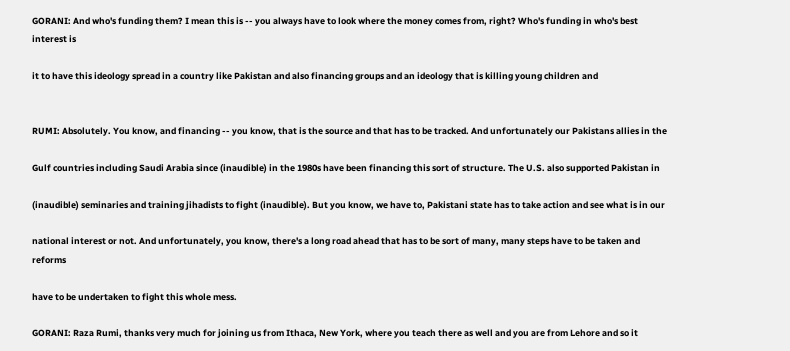GORANI: And who's funding them? I mean this is -- you always have to look where the money comes from, right? Who's funding in who's best interest is

it to have this ideology spread in a country like Pakistan and also financing groups and an ideology that is killing young children and


RUMI: Absolutely. You know, and financing -- you know, that is the source and that has to be tracked. And unfortunately our Pakistans allies in the

Gulf countries including Saudi Arabia since (inaudible) in the 1980s have been financing this sort of structure. The U.S. also supported Pakistan in

(inaudible) seminaries and training jihadists to fight (inaudible). But you know, we have to, Pakistani state has to take action and see what is in our

national interest or not. And unfortunately, you know, there's a long road ahead that has to be sort of many, many steps have to be taken and reforms

have to be undertaken to fight this whole mess.

GORANI: Raza Rumi, thanks very much for joining us from Ithaca, New York, where you teach there as well and you are from Lehore and so it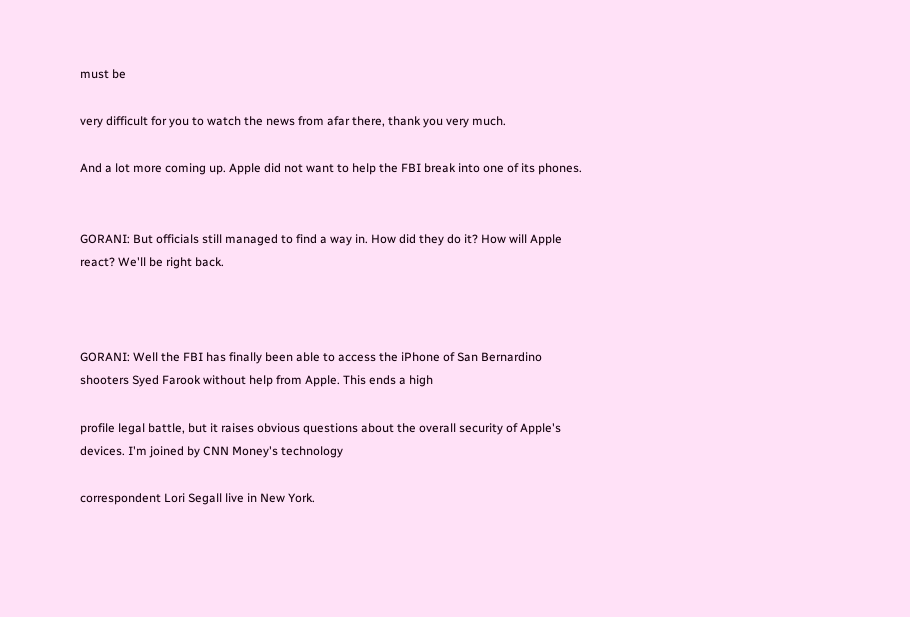must be

very difficult for you to watch the news from afar there, thank you very much.

And a lot more coming up. Apple did not want to help the FBI break into one of its phones.


GORANI: But officials still managed to find a way in. How did they do it? How will Apple react? We'll be right back.



GORANI: Well the FBI has finally been able to access the iPhone of San Bernardino shooters Syed Farook without help from Apple. This ends a high

profile legal battle, but it raises obvious questions about the overall security of Apple's devices. I'm joined by CNN Money's technology

correspondent Lori Segall live in New York.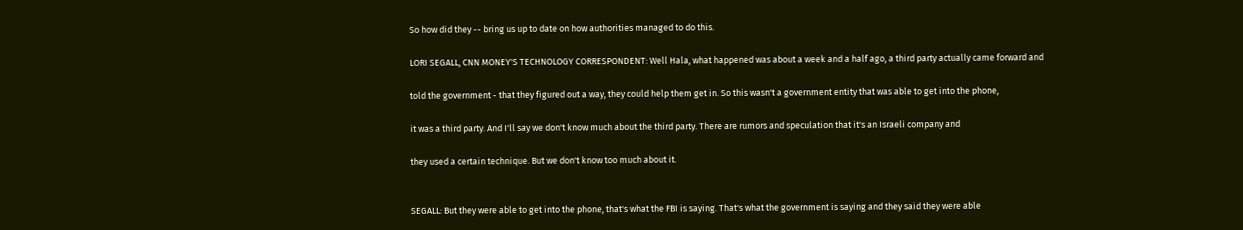So how did they -- bring us up to date on how authorities managed to do this.

LORI SEGALL, CNN MONEY'S TECHNOLOGY CORRESPONDENT: Well Hala, what happened was about a week and a half ago, a third party actually came forward and

told the government - that they figured out a way, they could help them get in. So this wasn't a government entity that was able to get into the phone,

it was a third party. And I'll say we don't know much about the third party. There are rumors and speculation that it's an Israeli company and

they used a certain technique. But we don't know too much about it.


SEGALL: But they were able to get into the phone, that's what the FBI is saying. That's what the government is saying and they said they were able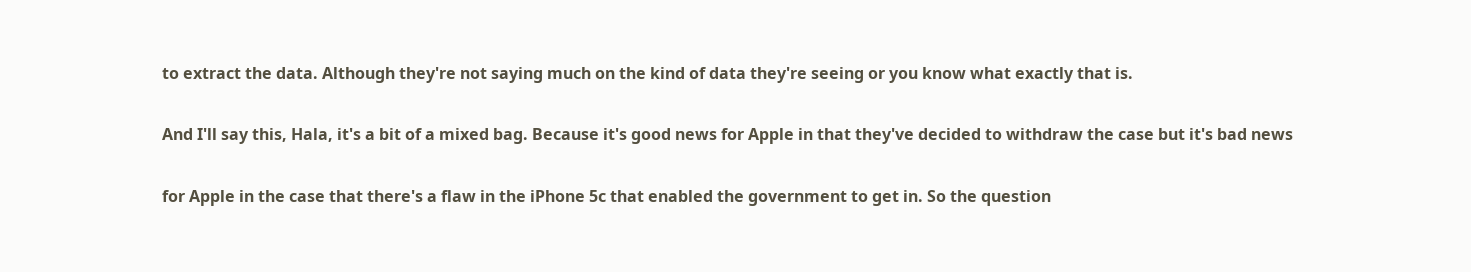to extract the data. Although they're not saying much on the kind of data they're seeing or you know what exactly that is.

And I'll say this, Hala, it's a bit of a mixed bag. Because it's good news for Apple in that they've decided to withdraw the case but it's bad news

for Apple in the case that there's a flaw in the iPhone 5c that enabled the government to get in. So the question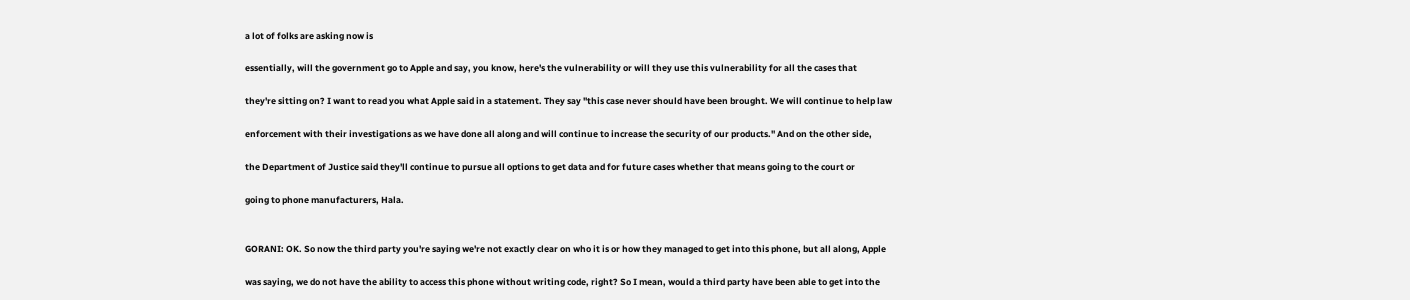a lot of folks are asking now is

essentially, will the government go to Apple and say, you know, here's the vulnerability or will they use this vulnerability for all the cases that

they're sitting on? I want to read you what Apple said in a statement. They say "this case never should have been brought. We will continue to help law

enforcement with their investigations as we have done all along and will continue to increase the security of our products." And on the other side,

the Department of Justice said they'll continue to pursue all options to get data and for future cases whether that means going to the court or

going to phone manufacturers, Hala.


GORANI: OK. So now the third party you're saying we're not exactly clear on who it is or how they managed to get into this phone, but all along, Apple

was saying, we do not have the ability to access this phone without writing code, right? So I mean, would a third party have been able to get into the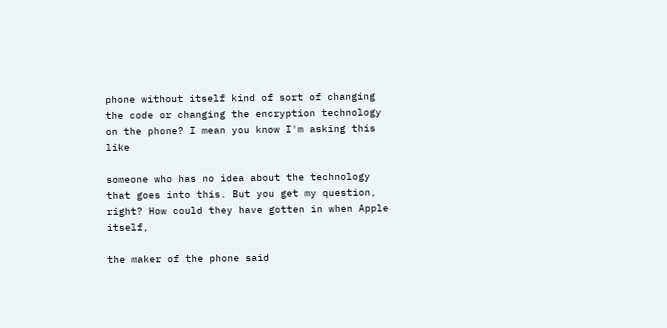phone without itself kind of sort of changing the code or changing the encryption technology on the phone? I mean you know I'm asking this like

someone who has no idea about the technology that goes into this. But you get my question, right? How could they have gotten in when Apple itself,

the maker of the phone said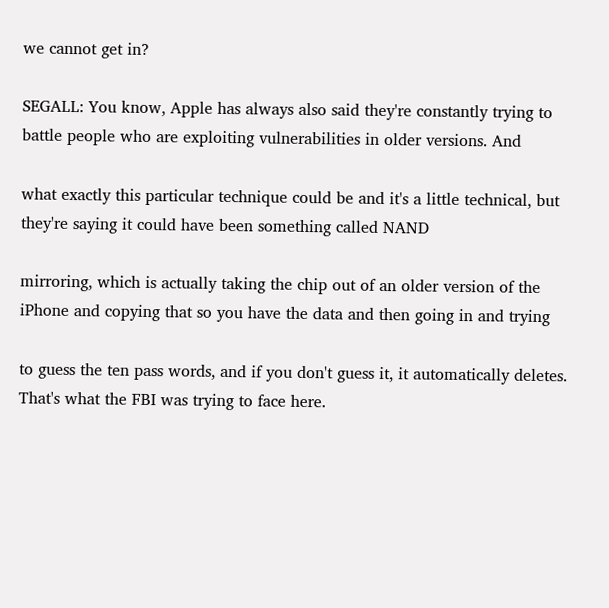we cannot get in?

SEGALL: You know, Apple has always also said they're constantly trying to battle people who are exploiting vulnerabilities in older versions. And

what exactly this particular technique could be and it's a little technical, but they're saying it could have been something called NAND

mirroring, which is actually taking the chip out of an older version of the iPhone and copying that so you have the data and then going in and trying

to guess the ten pass words, and if you don't guess it, it automatically deletes. That's what the FBI was trying to face here.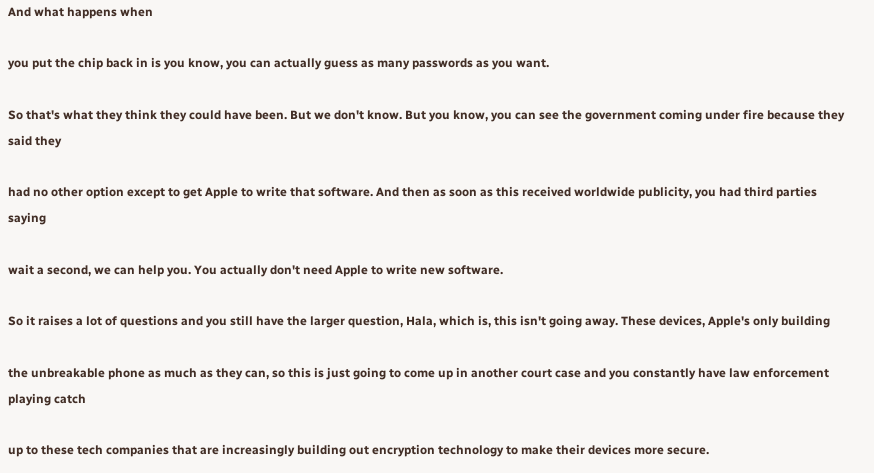And what happens when

you put the chip back in is you know, you can actually guess as many passwords as you want.

So that's what they think they could have been. But we don't know. But you know, you can see the government coming under fire because they said they

had no other option except to get Apple to write that software. And then as soon as this received worldwide publicity, you had third parties saying

wait a second, we can help you. You actually don't need Apple to write new software.

So it raises a lot of questions and you still have the larger question, Hala, which is, this isn't going away. These devices, Apple's only building

the unbreakable phone as much as they can, so this is just going to come up in another court case and you constantly have law enforcement playing catch

up to these tech companies that are increasingly building out encryption technology to make their devices more secure.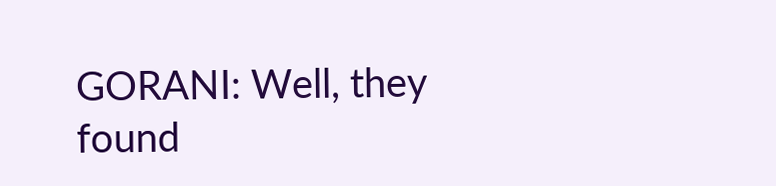GORANI: Well, they found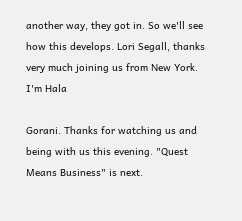another way, they got in. So we'll see how this develops. Lori Segall, thanks very much joining us from New York. I'm Hala

Gorani. Thanks for watching us and being with us this evening. "Quest Means Business" is next.